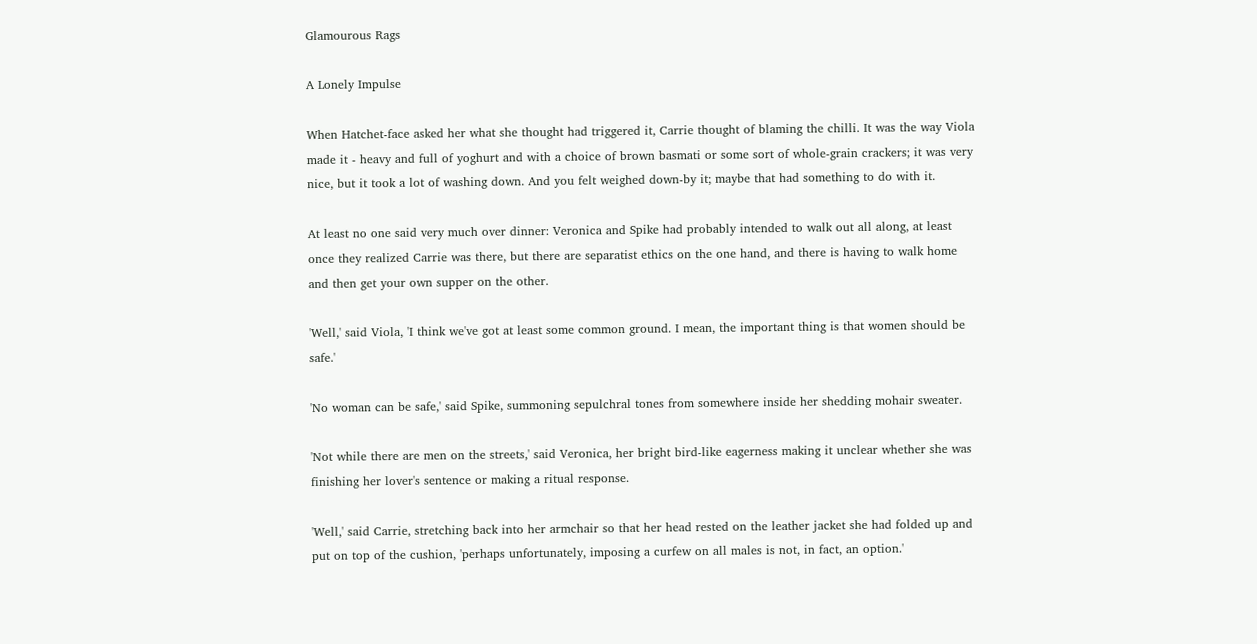Glamourous Rags

A Lonely Impulse

When Hatchet-face asked her what she thought had triggered it, Carrie thought of blaming the chilli. It was the way Viola made it - heavy and full of yoghurt and with a choice of brown basmati or some sort of whole-grain crackers; it was very nice, but it took a lot of washing down. And you felt weighed down-by it; maybe that had something to do with it.

At least no one said very much over dinner: Veronica and Spike had probably intended to walk out all along, at least once they realized Carrie was there, but there are separatist ethics on the one hand, and there is having to walk home and then get your own supper on the other.

'Well,' said Viola, 'I think we've got at least some common ground. I mean, the important thing is that women should be safe.'

'No woman can be safe,' said Spike, summoning sepulchral tones from somewhere inside her shedding mohair sweater.

'Not while there are men on the streets,' said Veronica, her bright bird-like eagerness making it unclear whether she was finishing her lover's sentence or making a ritual response.

'Well,' said Carrie, stretching back into her armchair so that her head rested on the leather jacket she had folded up and put on top of the cushion, 'perhaps unfortunately, imposing a curfew on all males is not, in fact, an option.'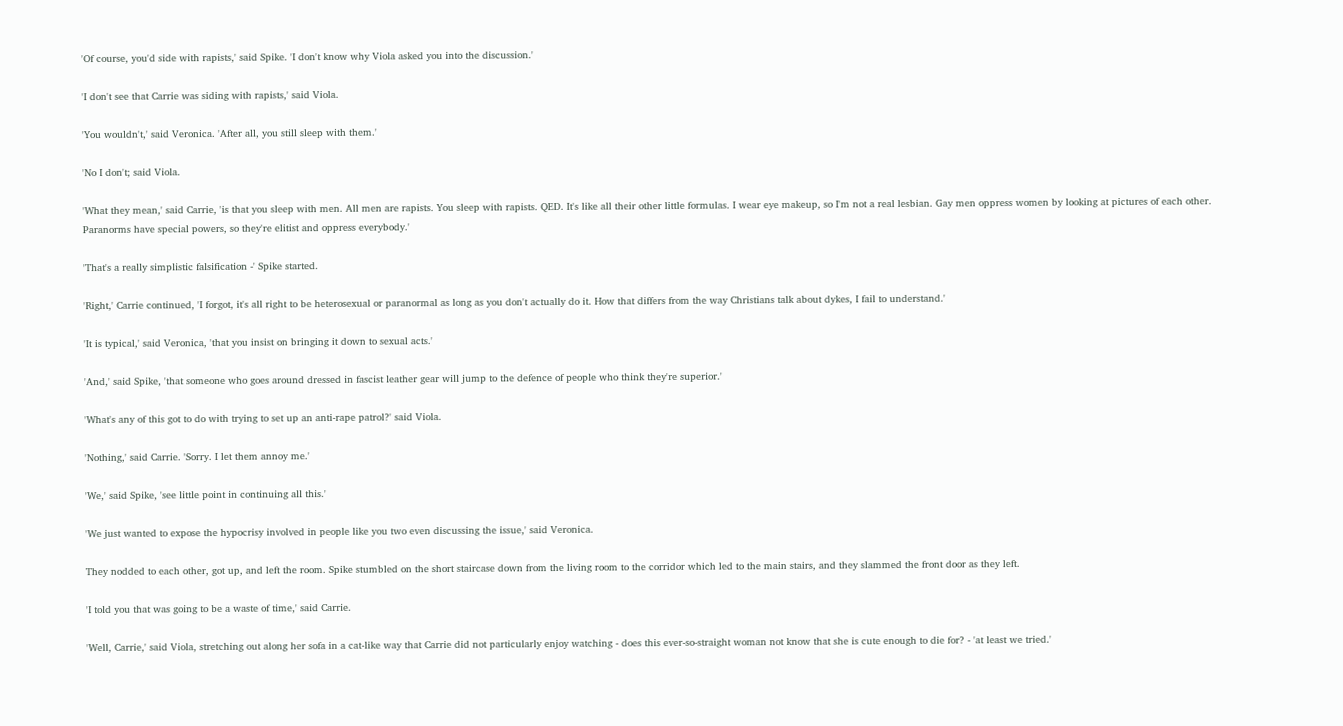'Of course, you'd side with rapists,' said Spike. 'I don't know why Viola asked you into the discussion.'

'I don't see that Carrie was siding with rapists,' said Viola.

'You wouldn't,' said Veronica. 'After all, you still sleep with them.'

'No I don't; said Viola.

'What they mean,' said Carrie, 'is that you sleep with men. All men are rapists. You sleep with rapists. QED. It's like all their other little formulas. I wear eye makeup, so I'm not a real lesbian. Gay men oppress women by looking at pictures of each other. Paranorms have special powers, so they're elitist and oppress everybody.'

'That's a really simplistic falsification -' Spike started.

'Right,' Carrie continued, 'I forgot, it's all right to be heterosexual or paranormal as long as you don't actually do it. How that differs from the way Christians talk about dykes, I fail to understand.'

'It is typical,' said Veronica, 'that you insist on bringing it down to sexual acts.'

'And,' said Spike, 'that someone who goes around dressed in fascist leather gear will jump to the defence of people who think they're superior.'

'What's any of this got to do with trying to set up an anti-rape patrol?' said Viola.

'Nothing,' said Carrie. 'Sorry. I let them annoy me.'

'We,' said Spike, 'see little point in continuing all this.'

'We just wanted to expose the hypocrisy involved in people like you two even discussing the issue,' said Veronica.

They nodded to each other, got up, and left the room. Spike stumbled on the short staircase down from the living room to the corridor which led to the main stairs, and they slammed the front door as they left.

'I told you that was going to be a waste of time,' said Carrie.

'Well, Carrie,' said Viola, stretching out along her sofa in a cat-like way that Carrie did not particularly enjoy watching - does this ever-so-straight woman not know that she is cute enough to die for? - 'at least we tried.'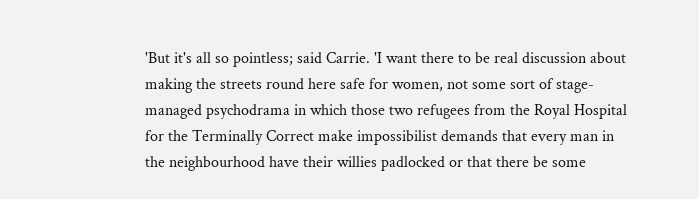'But it's all so pointless; said Carrie. 'I want there to be real discussion about making the streets round here safe for women, not some sort of stage-managed psychodrama in which those two refugees from the Royal Hospital for the Terminally Correct make impossibilist demands that every man in the neighbourhood have their willies padlocked or that there be some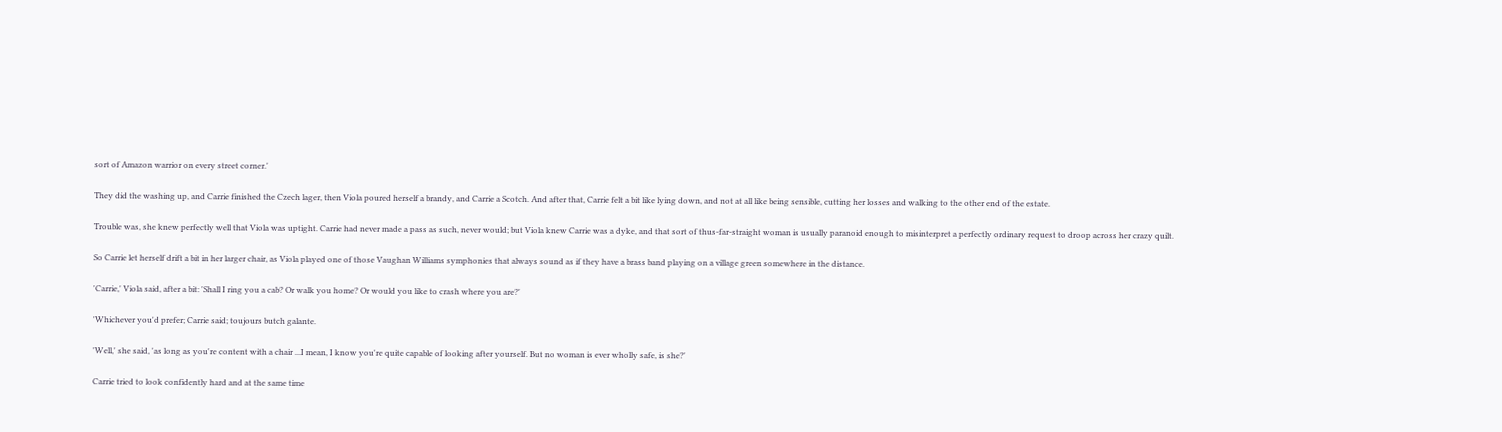sort of Amazon warrior on every street corner.'

They did the washing up, and Carrie finished the Czech lager, then Viola poured herself a brandy, and Carrie a Scotch. And after that, Carrie felt a bit like lying down, and not at all like being sensible, cutting her losses and walking to the other end of the estate.

Trouble was, she knew perfectly well that Viola was uptight. Carrie had never made a pass as such, never would; but Viola knew Carrie was a dyke, and that sort of thus-far-straight woman is usually paranoid enough to misinterpret a perfectly ordinary request to droop across her crazy quilt.

So Carrie let herself drift a bit in her larger chair, as Viola played one of those Vaughan Williams symphonies that always sound as if they have a brass band playing on a village green somewhere in the distance.

'Carrie,' Viola said, after a bit: 'Shall I ring you a cab? Or walk you home? Or would you like to crash where you are?'

'Whichever you'd prefer; Carrie said; toujours butch galante.

'Well,' she said, 'as long as you're content with a chair ...I mean, I know you're quite capable of looking after yourself. But no woman is ever wholly safe, is she?'

Carrie tried to look confidently hard and at the same time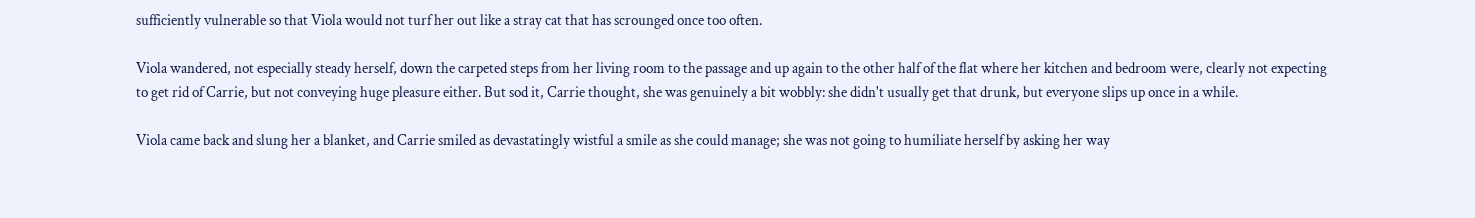sufficiently vulnerable so that Viola would not turf her out like a stray cat that has scrounged once too often.

Viola wandered, not especially steady herself, down the carpeted steps from her living room to the passage and up again to the other half of the flat where her kitchen and bedroom were, clearly not expecting to get rid of Carrie, but not conveying huge pleasure either. But sod it, Carrie thought, she was genuinely a bit wobbly: she didn't usually get that drunk, but everyone slips up once in a while.

Viola came back and slung her a blanket, and Carrie smiled as devastatingly wistful a smile as she could manage; she was not going to humiliate herself by asking her way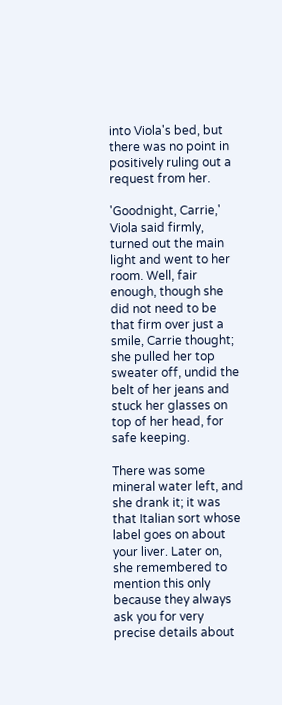into Viola's bed, but there was no point in positively ruling out a request from her.

'Goodnight, Carrie,' Viola said firmly, turned out the main light and went to her room. Well, fair enough, though she did not need to be that firm over just a smile, Carrie thought; she pulled her top sweater off, undid the belt of her jeans and stuck her glasses on top of her head, for safe keeping.

There was some mineral water left, and she drank it; it was that Italian sort whose label goes on about your liver. Later on, she remembered to mention this only because they always ask you for very precise details about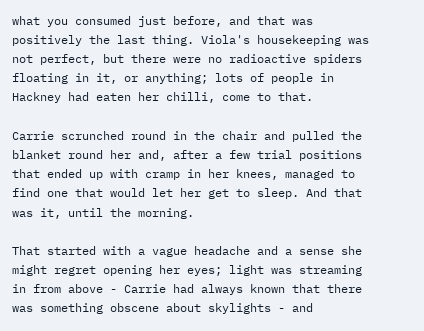what you consumed just before, and that was positively the last thing. Viola's housekeeping was not perfect, but there were no radioactive spiders floating in it, or anything; lots of people in Hackney had eaten her chilli, come to that.

Carrie scrunched round in the chair and pulled the blanket round her and, after a few trial positions that ended up with cramp in her knees, managed to find one that would let her get to sleep. And that was it, until the morning.

That started with a vague headache and a sense she might regret opening her eyes; light was streaming in from above - Carrie had always known that there was something obscene about skylights - and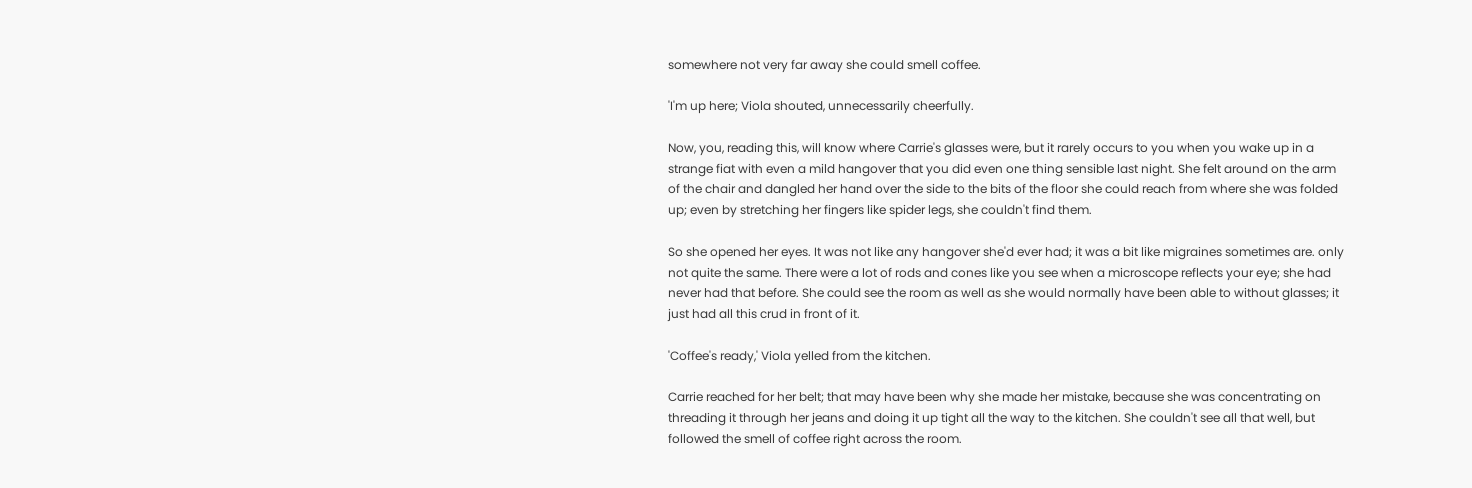somewhere not very far away she could smell coffee.

'I'm up here; Viola shouted, unnecessarily cheerfully.

Now, you, reading this, will know where Carrie's glasses were, but it rarely occurs to you when you wake up in a strange fiat with even a mild hangover that you did even one thing sensible last night. She felt around on the arm of the chair and dangled her hand over the side to the bits of the floor she could reach from where she was folded up; even by stretching her fingers like spider legs, she couldn't find them.

So she opened her eyes. It was not like any hangover she'd ever had; it was a bit like migraines sometimes are. only not quite the same. There were a lot of rods and cones like you see when a microscope reflects your eye; she had never had that before. She could see the room as well as she would normally have been able to without glasses; it just had all this crud in front of it.

'Coffee's ready,' Viola yelled from the kitchen.

Carrie reached for her belt; that may have been why she made her mistake, because she was concentrating on threading it through her jeans and doing it up tight all the way to the kitchen. She couldn't see all that well, but followed the smell of coffee right across the room.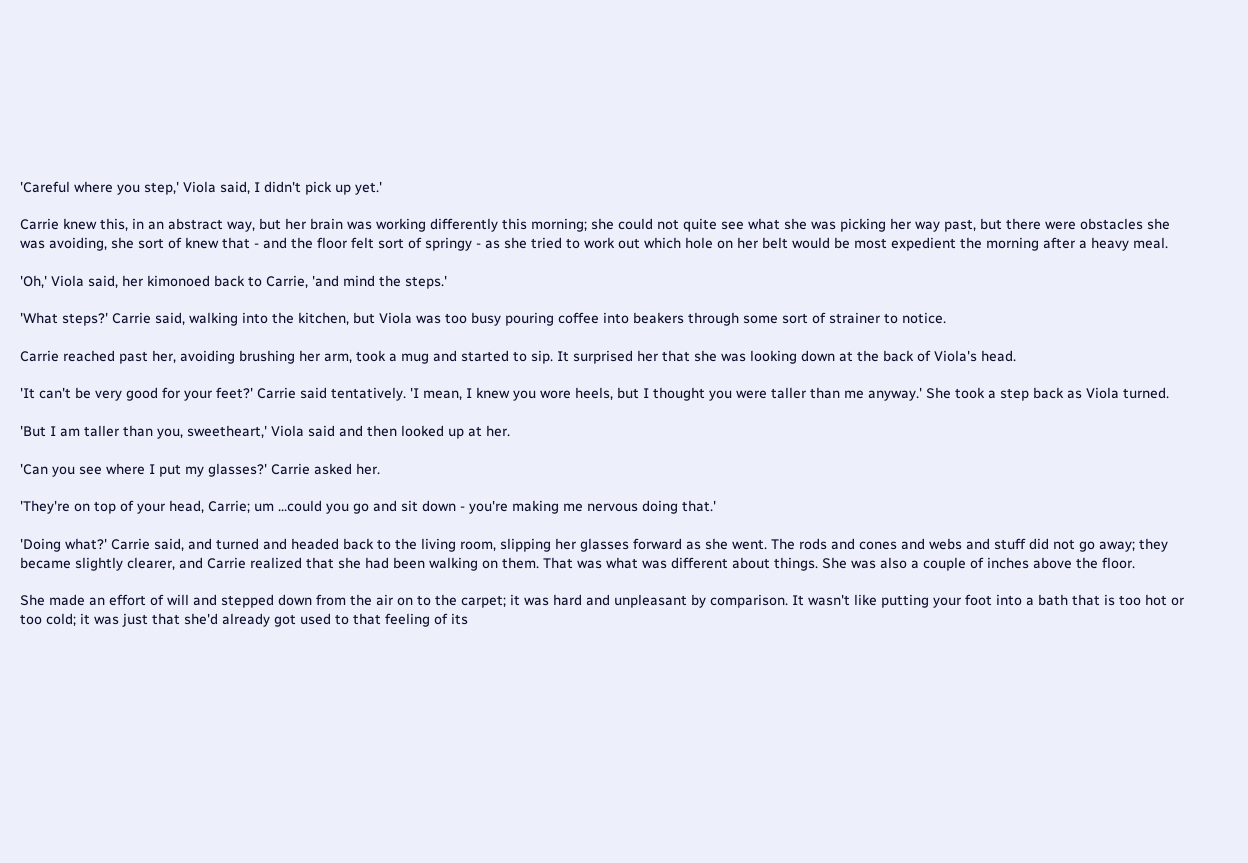'Careful where you step,' Viola said, I didn't pick up yet.'

Carrie knew this, in an abstract way, but her brain was working differently this morning; she could not quite see what she was picking her way past, but there were obstacles she was avoiding, she sort of knew that - and the floor felt sort of springy - as she tried to work out which hole on her belt would be most expedient the morning after a heavy meal.

'Oh,' Viola said, her kimonoed back to Carrie, 'and mind the steps.'

'What steps?' Carrie said, walking into the kitchen, but Viola was too busy pouring coffee into beakers through some sort of strainer to notice.

Carrie reached past her, avoiding brushing her arm, took a mug and started to sip. It surprised her that she was looking down at the back of Viola's head.

'It can't be very good for your feet?' Carrie said tentatively. 'I mean, I knew you wore heels, but I thought you were taller than me anyway.' She took a step back as Viola turned.

'But I am taller than you, sweetheart,' Viola said and then looked up at her.

'Can you see where I put my glasses?' Carrie asked her.

'They're on top of your head, Carrie; um ...could you go and sit down - you're making me nervous doing that.'

'Doing what?' Carrie said, and turned and headed back to the living room, slipping her glasses forward as she went. The rods and cones and webs and stuff did not go away; they became slightly clearer, and Carrie realized that she had been walking on them. That was what was different about things. She was also a couple of inches above the floor.

She made an effort of will and stepped down from the air on to the carpet; it was hard and unpleasant by comparison. It wasn't like putting your foot into a bath that is too hot or too cold; it was just that she'd already got used to that feeling of its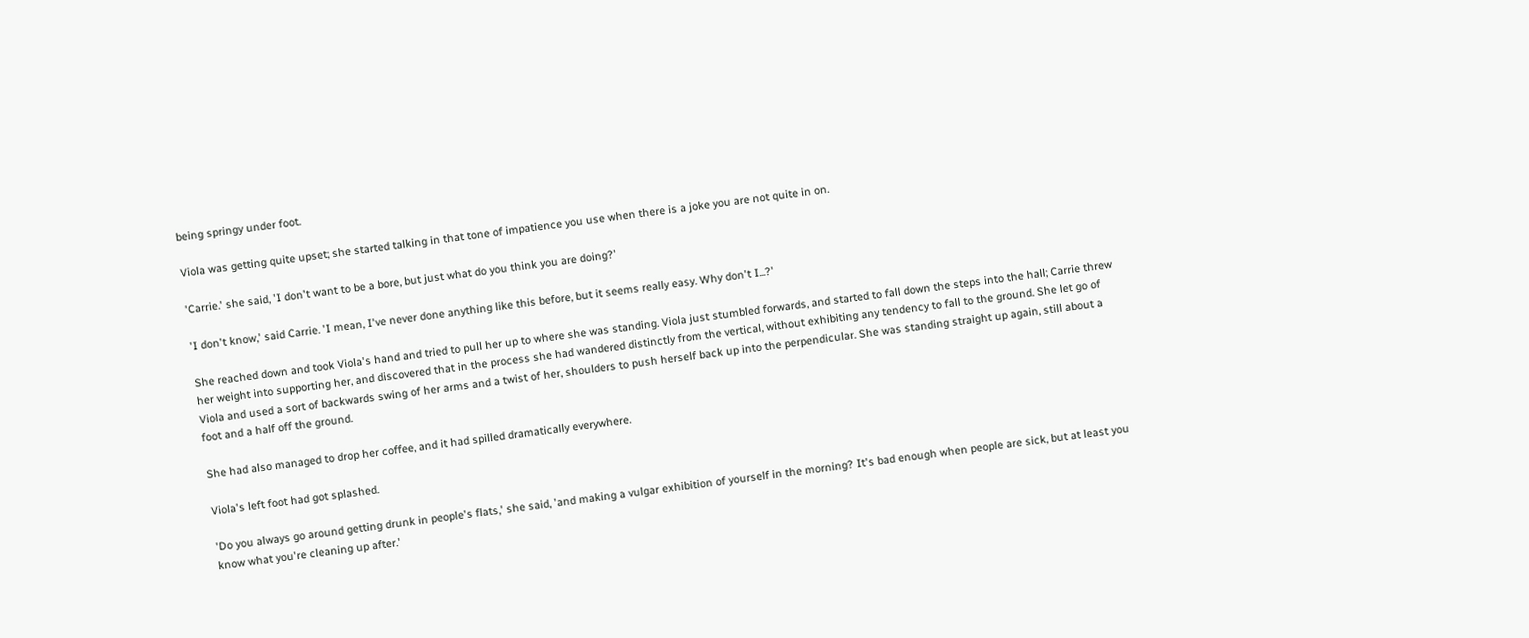being springy under foot.

Viola was getting quite upset; she started talking in that tone of impatience you use when there is a joke you are not quite in on.

'Carrie.' she said, 'I don't want to be a bore, but just what do you think you are doing?'

'I don't know,' said Carrie. 'I mean, I've never done anything like this before, but it seems really easy. Why don't I...?'

She reached down and took Viola's hand and tried to pull her up to where she was standing. Viola just stumbled forwards, and started to fall down the steps into the hall; Carrie threw her weight into supporting her, and discovered that in the process she had wandered distinctly from the vertical, without exhibiting any tendency to fall to the ground. She let go of Viola and used a sort of backwards swing of her arms and a twist of her, shoulders to push herself back up into the perpendicular. She was standing straight up again, still about a foot and a half off the ground.

She had also managed to drop her coffee, and it had spilled dramatically everywhere.

Viola's left foot had got splashed.

'Do you always go around getting drunk in people's flats,' she said, 'and making a vulgar exhibition of yourself in the morning? It's bad enough when people are sick, but at least you know what you're cleaning up after.'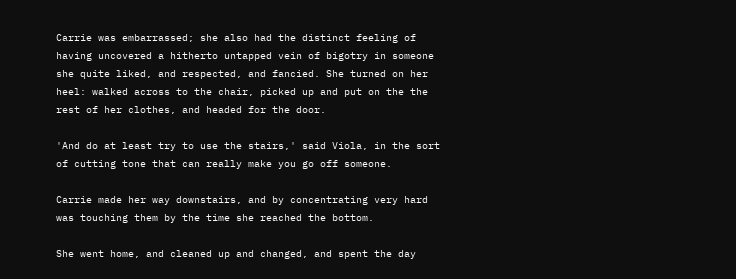Carrie was embarrassed; she also had the distinct feeling of having uncovered a hitherto untapped vein of bigotry in someone she quite liked, and respected, and fancied. She turned on her heel: walked across to the chair, picked up and put on the the rest of her clothes, and headed for the door.

'And do at least try to use the stairs,' said Viola, in the sort of cutting tone that can really make you go off someone.

Carrie made her way downstairs, and by concentrating very hard was touching them by the time she reached the bottom.

She went home, and cleaned up and changed, and spent the day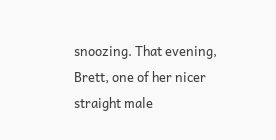snoozing. That evening, Brett, one of her nicer straight male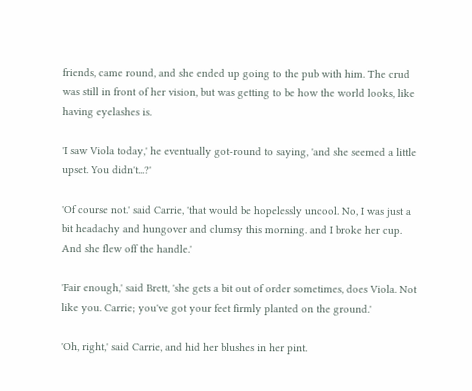friends, came round, and she ended up going to the pub with him. The crud was still in front of her vision, but was getting to be how the world looks, like having eyelashes is.

'I saw Viola today,' he eventually got-round to saying, 'and she seemed a little upset. You didn't...?'

'Of course not.' said Carrie, 'that would be hopelessly uncool. No, I was just a bit headachy and hungover and clumsy this morning. and I broke her cup. And she flew off the handle.'

'Fair enough,' said Brett, 'she gets a bit out of order sometimes, does Viola. Not like you. Carrie; you've got your feet firmly planted on the ground.'

'Oh, right,' said Carrie, and hid her blushes in her pint.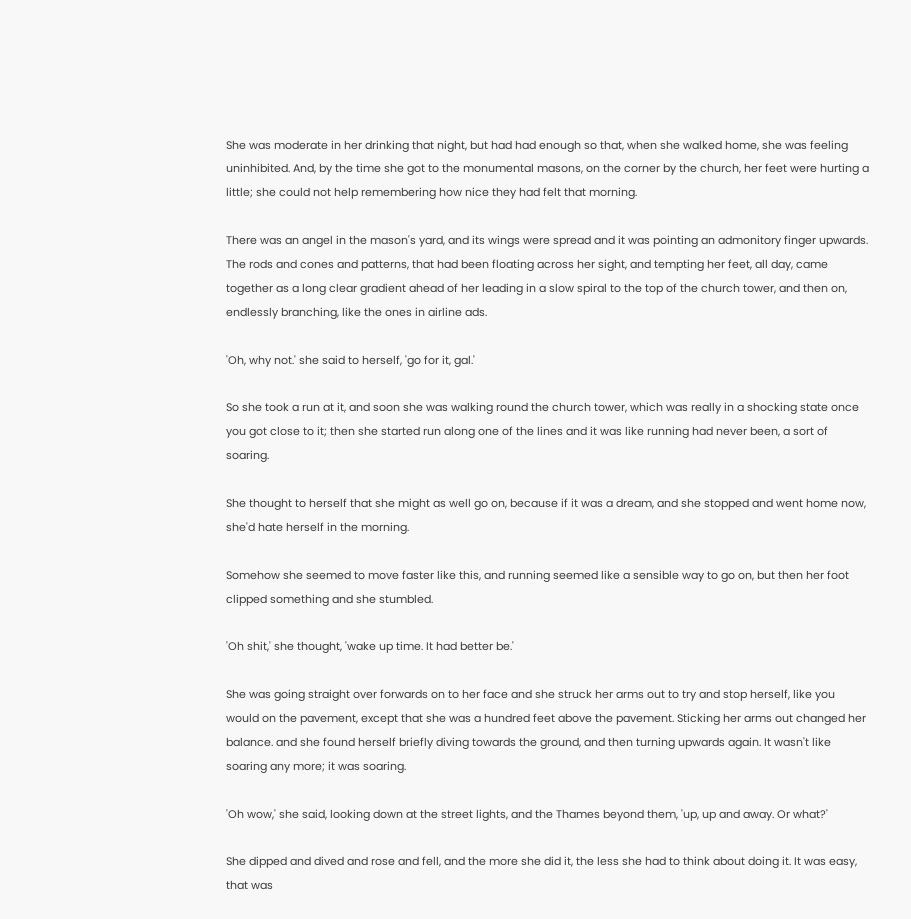She was moderate in her drinking that night, but had had enough so that, when she walked home, she was feeling uninhibited. And, by the time she got to the monumental masons, on the corner by the church, her feet were hurting a little; she could not help remembering how nice they had felt that morning.

There was an angel in the mason's yard, and its wings were spread and it was pointing an admonitory finger upwards. The rods and cones and patterns, that had been floating across her sight, and tempting her feet, all day, came together as a long clear gradient ahead of her leading in a slow spiral to the top of the church tower, and then on, endlessly branching, like the ones in airline ads.

'Oh, why not.' she said to herself, 'go for it, gal.'

So she took a run at it, and soon she was walking round the church tower, which was really in a shocking state once you got close to it; then she started run along one of the lines and it was like running had never been, a sort of soaring.

She thought to herself that she might as well go on, because if it was a dream, and she stopped and went home now, she'd hate herself in the morning.

Somehow she seemed to move faster like this, and running seemed like a sensible way to go on, but then her foot clipped something and she stumbled.

'Oh shit,' she thought, 'wake up time. It had better be.'

She was going straight over forwards on to her face and she struck her arms out to try and stop herself, like you would on the pavement, except that she was a hundred feet above the pavement. Sticking her arms out changed her balance. and she found herself briefly diving towards the ground, and then turning upwards again. It wasn't like soaring any more; it was soaring.

'Oh wow,' she said, looking down at the street lights, and the Thames beyond them, 'up, up and away. Or what?'

She dipped and dived and rose and fell, and the more she did it, the less she had to think about doing it. It was easy, that was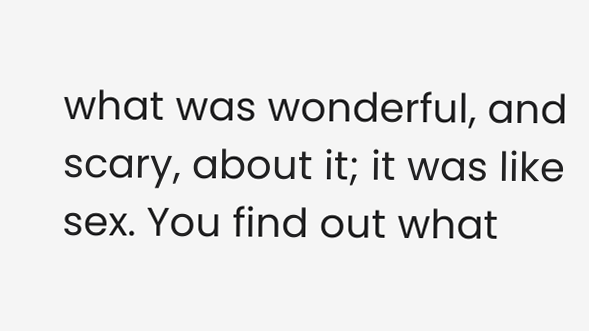what was wonderful, and scary, about it; it was like sex. You find out what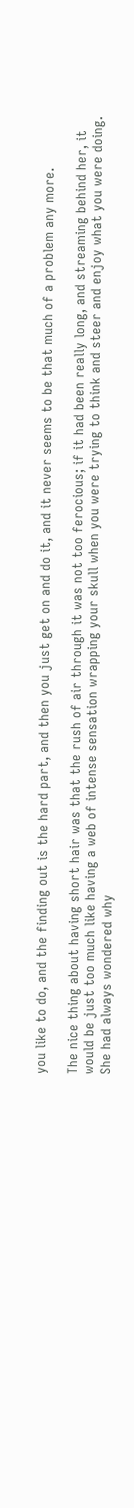you like to do, and the finding out is the hard part, and then you just get on and do it, and it never seems to be that much of a problem any more.

The nice thing about having short hair was that the rush of air through it was not too ferocious; if it had been really long, and streaming behind her, it would be just too much like having a web of intense sensation wrapping your skull when you were trying to think and steer and enjoy what you were doing. She had always wondered why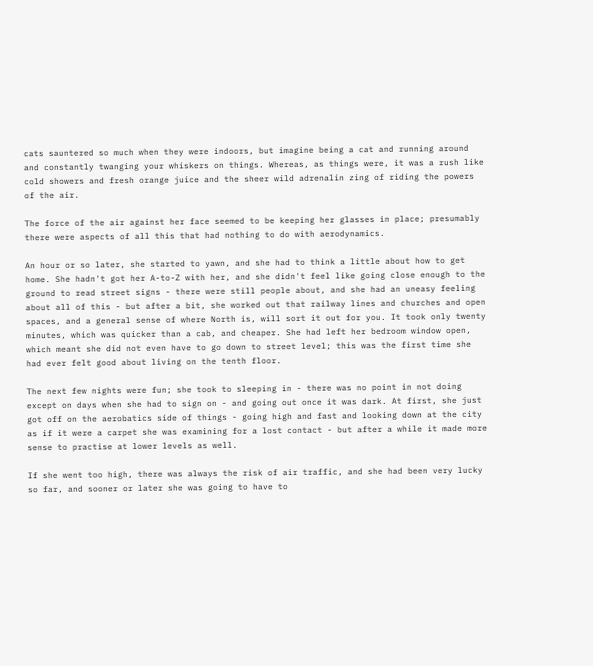cats sauntered so much when they were indoors, but imagine being a cat and running around and constantly twanging your whiskers on things. Whereas, as things were, it was a rush like cold showers and fresh orange juice and the sheer wild adrenalin zing of riding the powers of the air.

The force of the air against her face seemed to be keeping her glasses in place; presumably there were aspects of all this that had nothing to do with aerodynamics.

An hour or so later, she started to yawn, and she had to think a little about how to get home. She hadn't got her A-to-Z with her, and she didn't feel like going close enough to the ground to read street signs - there were still people about, and she had an uneasy feeling about all of this - but after a bit, she worked out that railway lines and churches and open spaces, and a general sense of where North is, will sort it out for you. It took only twenty minutes, which was quicker than a cab, and cheaper. She had left her bedroom window open, which meant she did not even have to go down to street level; this was the first time she had ever felt good about living on the tenth floor.

The next few nights were fun; she took to sleeping in - there was no point in not doing except on days when she had to sign on - and going out once it was dark. At first, she just got off on the aerobatics side of things - going high and fast and looking down at the city as if it were a carpet she was examining for a lost contact - but after a while it made more sense to practise at lower levels as well.

If she went too high, there was always the risk of air traffic, and she had been very lucky so far, and sooner or later she was going to have to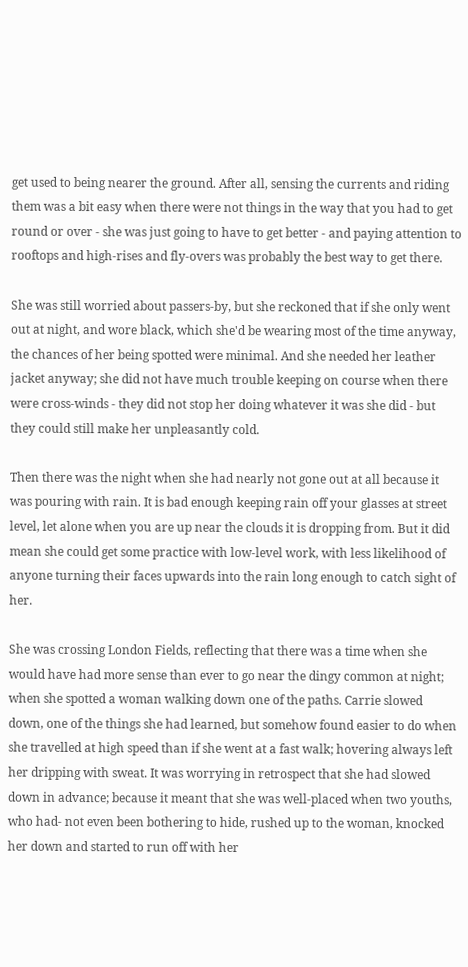get used to being nearer the ground. After all, sensing the currents and riding them was a bit easy when there were not things in the way that you had to get round or over - she was just going to have to get better - and paying attention to rooftops and high-rises and fly-overs was probably the best way to get there.

She was still worried about passers-by, but she reckoned that if she only went out at night, and wore black, which she'd be wearing most of the time anyway, the chances of her being spotted were minimal. And she needed her leather jacket anyway; she did not have much trouble keeping on course when there were cross-winds - they did not stop her doing whatever it was she did - but they could still make her unpleasantly cold.

Then there was the night when she had nearly not gone out at all because it was pouring with rain. It is bad enough keeping rain off your glasses at street level, let alone when you are up near the clouds it is dropping from. But it did mean she could get some practice with low-level work, with less likelihood of anyone turning their faces upwards into the rain long enough to catch sight of her.

She was crossing London Fields, reflecting that there was a time when she would have had more sense than ever to go near the dingy common at night; when she spotted a woman walking down one of the paths. Carrie slowed down, one of the things she had learned, but somehow found easier to do when she travelled at high speed than if she went at a fast walk; hovering always left her dripping with sweat. It was worrying in retrospect that she had slowed down in advance; because it meant that she was well-placed when two youths, who had- not even been bothering to hide, rushed up to the woman, knocked her down and started to run off with her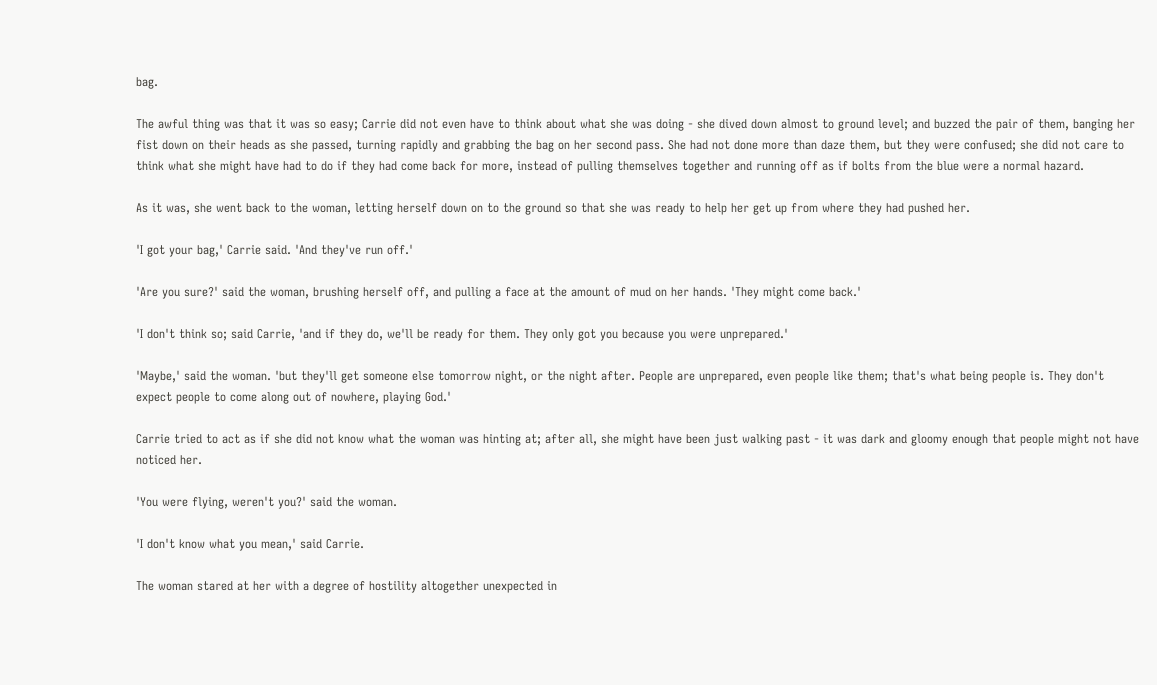bag.

The awful thing was that it was so easy; Carrie did not even have to think about what she was doing - she dived down almost to ground level; and buzzed the pair of them, banging her fist down on their heads as she passed, turning rapidly and grabbing the bag on her second pass. She had not done more than daze them, but they were confused; she did not care to think what she might have had to do if they had come back for more, instead of pulling themselves together and running off as if bolts from the blue were a normal hazard.

As it was, she went back to the woman, letting herself down on to the ground so that she was ready to help her get up from where they had pushed her.

'I got your bag,' Carrie said. 'And they've run off.'

'Are you sure?' said the woman, brushing herself off, and pulling a face at the amount of mud on her hands. 'They might come back.'

'I don't think so; said Carrie, 'and if they do, we'll be ready for them. They only got you because you were unprepared.'

'Maybe,' said the woman. 'but they'll get someone else tomorrow night, or the night after. People are unprepared, even people like them; that's what being people is. They don't expect people to come along out of nowhere, playing God.'

Carrie tried to act as if she did not know what the woman was hinting at; after all, she might have been just walking past - it was dark and gloomy enough that people might not have noticed her.

'You were flying, weren't you?' said the woman.

'I don't know what you mean,' said Carrie.

The woman stared at her with a degree of hostility altogether unexpected in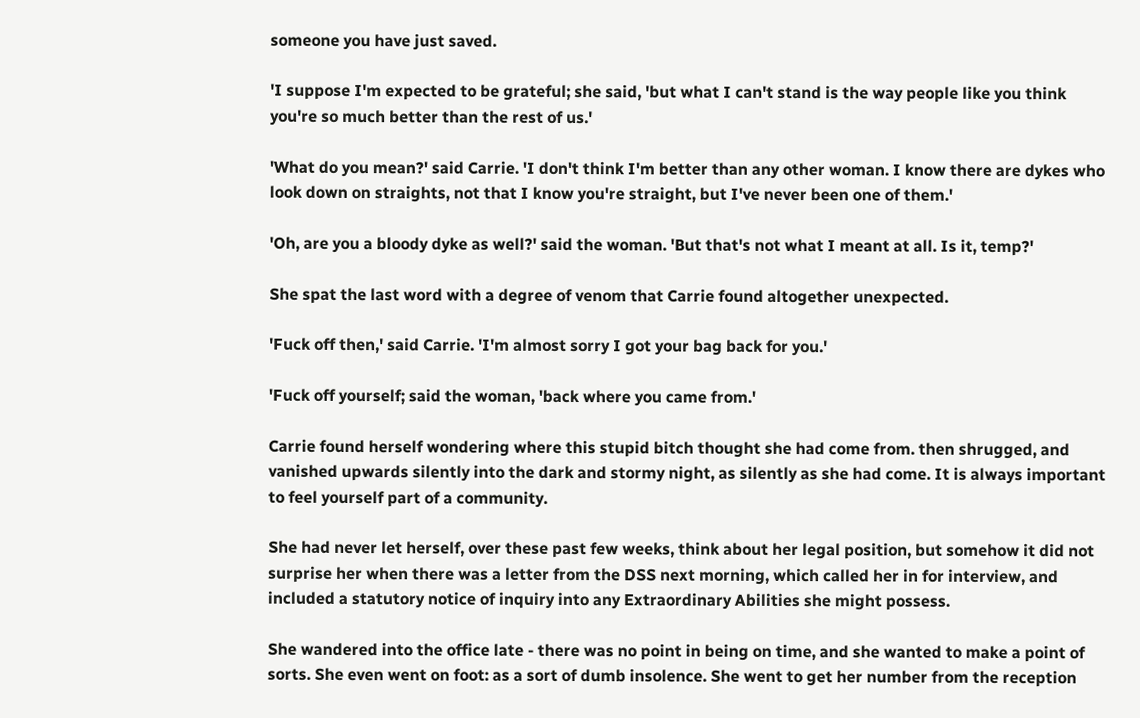someone you have just saved.

'I suppose I'm expected to be grateful; she said, 'but what I can't stand is the way people like you think you're so much better than the rest of us.'

'What do you mean?' said Carrie. 'I don't think I'm better than any other woman. I know there are dykes who look down on straights, not that I know you're straight, but I've never been one of them.'

'Oh, are you a bloody dyke as well?' said the woman. 'But that's not what I meant at all. Is it, temp?'

She spat the last word with a degree of venom that Carrie found altogether unexpected.

'Fuck off then,' said Carrie. 'I'm almost sorry I got your bag back for you.'

'Fuck off yourself; said the woman, 'back where you came from.'

Carrie found herself wondering where this stupid bitch thought she had come from. then shrugged, and vanished upwards silently into the dark and stormy night, as silently as she had come. It is always important to feel yourself part of a community.

She had never let herself, over these past few weeks, think about her legal position, but somehow it did not surprise her when there was a letter from the DSS next morning, which called her in for interview, and included a statutory notice of inquiry into any Extraordinary Abilities she might possess.

She wandered into the office late - there was no point in being on time, and she wanted to make a point of sorts. She even went on foot: as a sort of dumb insolence. She went to get her number from the reception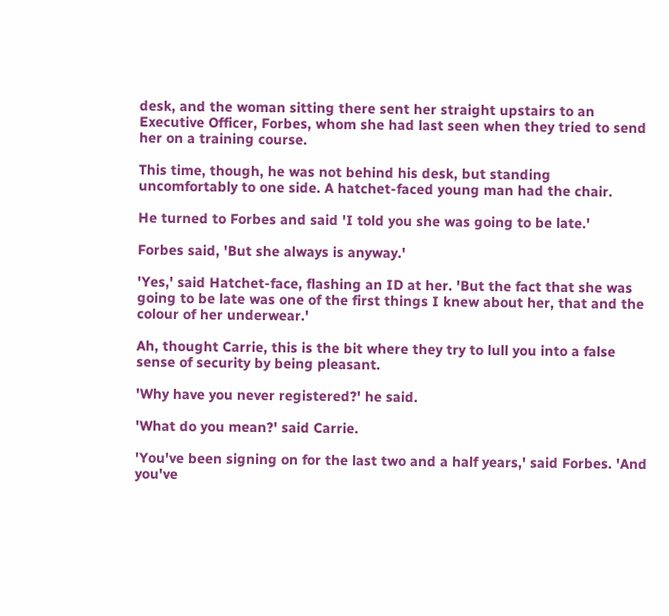desk, and the woman sitting there sent her straight upstairs to an Executive Officer, Forbes, whom she had last seen when they tried to send her on a training course.

This time, though, he was not behind his desk, but standing uncomfortably to one side. A hatchet-faced young man had the chair.

He turned to Forbes and said 'I told you she was going to be late.'

Forbes said, 'But she always is anyway.'

'Yes,' said Hatchet-face, flashing an ID at her. 'But the fact that she was going to be late was one of the first things I knew about her, that and the colour of her underwear.'

Ah, thought Carrie, this is the bit where they try to lull you into a false sense of security by being pleasant.

'Why have you never registered?' he said.

'What do you mean?' said Carrie.

'You've been signing on for the last two and a half years,' said Forbes. 'And you've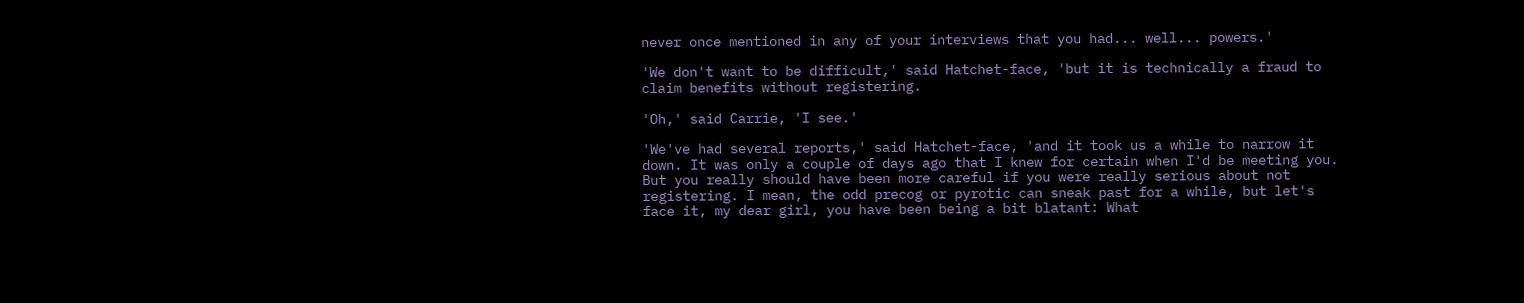never once mentioned in any of your interviews that you had... well... powers.'

'We don't want to be difficult,' said Hatchet-face, 'but it is technically a fraud to claim benefits without registering.

'Oh,' said Carrie, 'I see.'

'We've had several reports,' said Hatchet-face, 'and it took us a while to narrow it down. It was only a couple of days ago that I knew for certain when I'd be meeting you. But you really should have been more careful if you were really serious about not registering. I mean, the odd precog or pyrotic can sneak past for a while, but let's face it, my dear girl, you have been being a bit blatant: What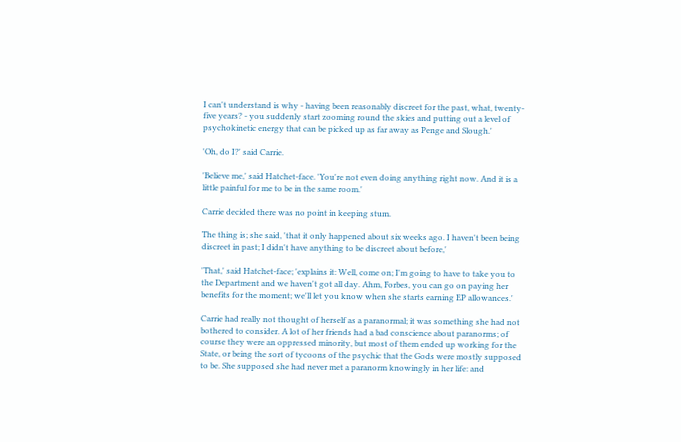I can't understand is why - having been reasonably discreet for the past, what, twenty-five years? - you suddenly start zooming round the skies and putting out a level of psychokinetic energy that can be picked up as far away as Penge and Slough.'

'Oh, do I?' said Carrie.

'Believe me,' said Hatchet-face. 'You're not even doing anything right now. And it is a little painful for me to be in the same room.'

Carrie decided there was no point in keeping stum.

The thing is; she said, 'that it only happened about six weeks ago. I haven't been being discreet in past; I didn't have anything to be discreet about before,'

'That,' said Hatchet-face; 'explains it: Well, come on; I'm going to have to take you to the Department and we haven't got all day. Ahm, Forbes, you can go on paying her benefits for the moment; we'll let you know when she starts earning EP allowances.'

Carrie had really not thought of herself as a paranormal; it was something she had not bothered to consider. A lot of her friends had a bad conscience about paranorms; of course they were an oppressed minority, but most of them ended up working for the State, or being the sort of tycoons of the psychic that the Gods were mostly supposed to be. She supposed she had never met a paranorm knowingly in her life: and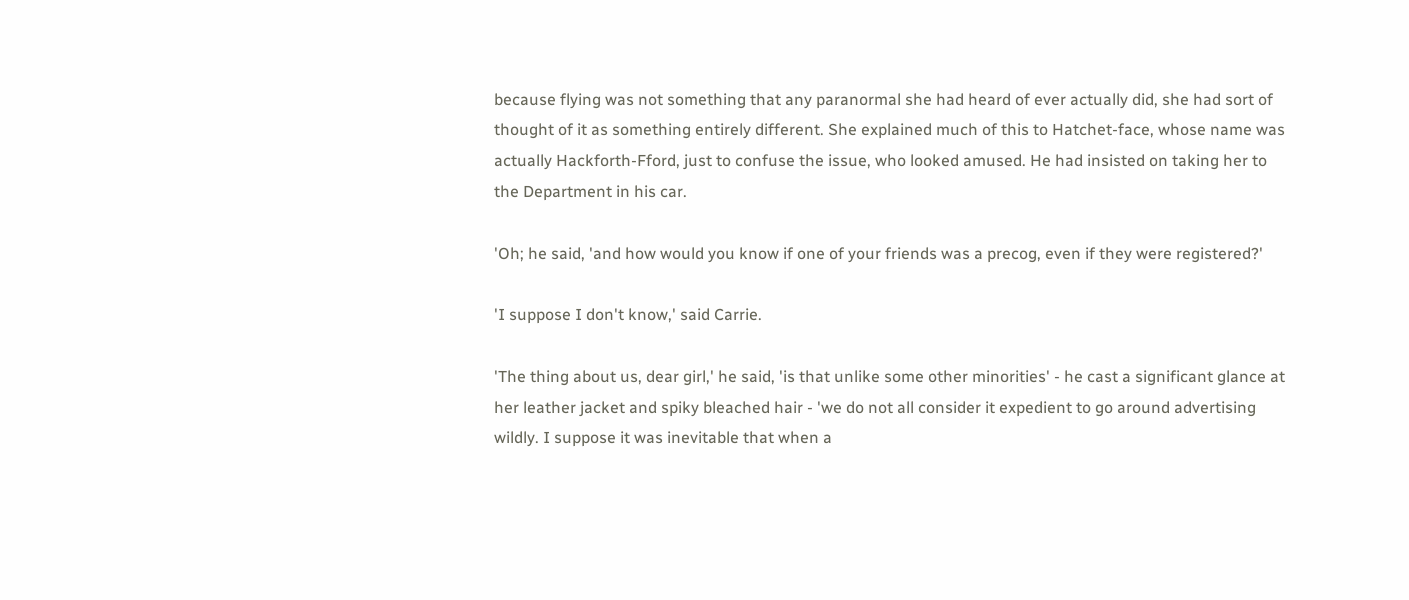because flying was not something that any paranormal she had heard of ever actually did, she had sort of thought of it as something entirely different. She explained much of this to Hatchet-face, whose name was actually Hackforth-Fford, just to confuse the issue, who looked amused. He had insisted on taking her to the Department in his car.

'Oh; he said, 'and how would you know if one of your friends was a precog, even if they were registered?'

'I suppose I don't know,' said Carrie.

'The thing about us, dear girl,' he said, 'is that unlike some other minorities' - he cast a significant glance at her leather jacket and spiky bleached hair - 'we do not all consider it expedient to go around advertising wildly. I suppose it was inevitable that when a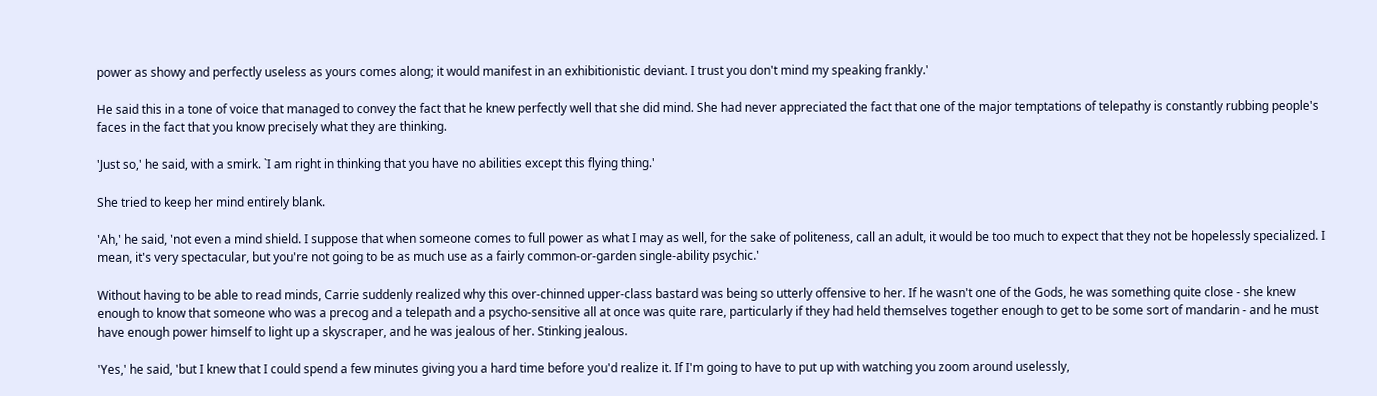power as showy and perfectly useless as yours comes along; it would manifest in an exhibitionistic deviant. I trust you don't mind my speaking frankly.'

He said this in a tone of voice that managed to convey the fact that he knew perfectly well that she did mind. She had never appreciated the fact that one of the major temptations of telepathy is constantly rubbing people's faces in the fact that you know precisely what they are thinking.

'Just so,' he said, with a smirk. `I am right in thinking that you have no abilities except this flying thing.'

She tried to keep her mind entirely blank.

'Ah,' he said, 'not even a mind shield. I suppose that when someone comes to full power as what I may as well, for the sake of politeness, call an adult, it would be too much to expect that they not be hopelessly specialized. I mean, it's very spectacular, but you're not going to be as much use as a fairly common-or-garden single-ability psychic.'

Without having to be able to read minds, Carrie suddenly realized why this over-chinned upper-class bastard was being so utterly offensive to her. If he wasn't one of the Gods, he was something quite close - she knew enough to know that someone who was a precog and a telepath and a psycho-sensitive all at once was quite rare, particularly if they had held themselves together enough to get to be some sort of mandarin - and he must have enough power himself to light up a skyscraper, and he was jealous of her. Stinking jealous.

'Yes,' he said, 'but I knew that I could spend a few minutes giving you a hard time before you'd realize it. If I'm going to have to put up with watching you zoom around uselessly,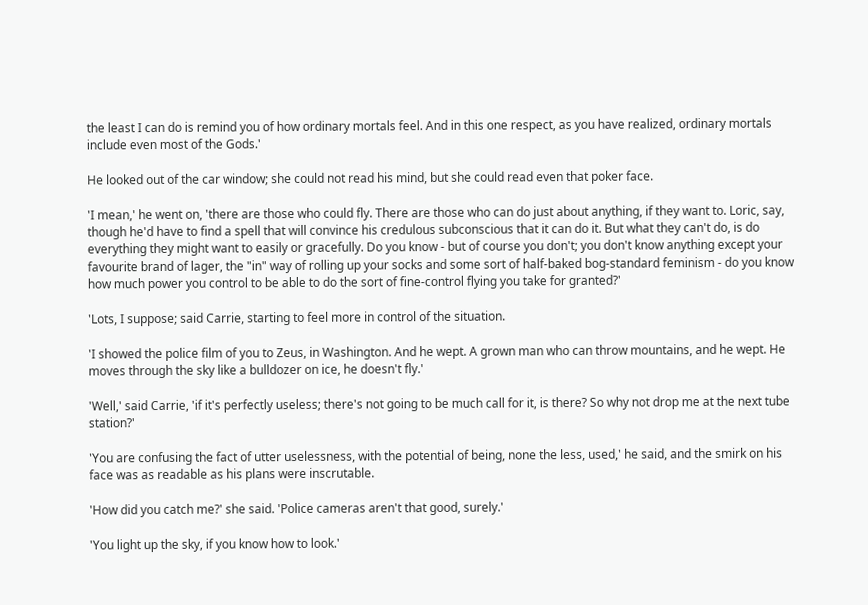the least I can do is remind you of how ordinary mortals feel. And in this one respect, as you have realized, ordinary mortals include even most of the Gods.'

He looked out of the car window; she could not read his mind, but she could read even that poker face.

'I mean,' he went on, 'there are those who could fly. There are those who can do just about anything, if they want to. Loric, say, though he'd have to find a spell that will convince his credulous subconscious that it can do it. But what they can't do, is do everything they might want to easily or gracefully. Do you know - but of course you don't; you don't know anything except your favourite brand of lager, the "in" way of rolling up your socks and some sort of half-baked bog-standard feminism - do you know how much power you control to be able to do the sort of fine-control flying you take for granted?'

'Lots, I suppose; said Carrie, starting to feel more in control of the situation.

'I showed the police film of you to Zeus, in Washington. And he wept. A grown man who can throw mountains, and he wept. He moves through the sky like a bulldozer on ice, he doesn't fly.'

'Well,' said Carrie, 'if it's perfectly useless; there's not going to be much call for it, is there? So why not drop me at the next tube station?'

'You are confusing the fact of utter uselessness, with the potential of being, none the less, used,' he said, and the smirk on his face was as readable as his plans were inscrutable.

'How did you catch me?' she said. 'Police cameras aren't that good, surely.'

'You light up the sky, if you know how to look.'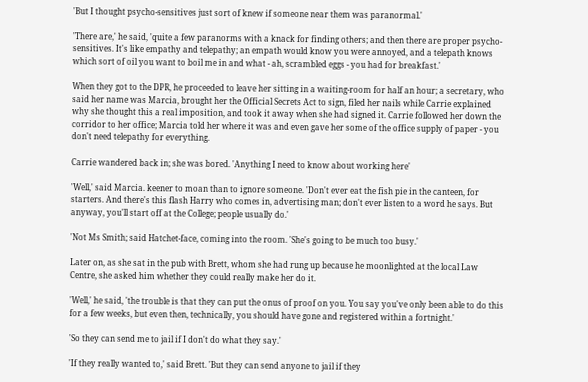'But I thought psycho-sensitives just sort of knew if someone near them was paranormal.'

'There are,' he said, 'quite a few paranorms with a knack for finding others; and then there are proper psycho-sensitives. It's like empathy and telepathy; an empath would know you were annoyed, and a telepath knows which sort of oil you want to boil me in and what - ah, scrambled eggs - you had for breakfast.'

When they got to the DPR, he proceeded to leave her sitting in a waiting-room for half an hour; a secretary, who said her name was Marcia, brought her the Official Secrets Act to sign, filed her nails while Carrie explained why she thought this a real imposition, and took it away when she had signed it. Carrie followed her down the corridor to her office; Marcia told her where it was and even gave her some of the office supply of paper - you don't need telepathy for everything.

Carrie wandered back in; she was bored. 'Anything I need to know about working here'

'Well,' said Marcia. keener to moan than to ignore someone. 'Don't ever eat the fish pie in the canteen, for starters. And there's this flash Harry who comes in, advertising man; don't ever listen to a word he says. But anyway, you'll start off at the College; people usually do.'

'Not Ms Smith; said Hatchet-face, coming into the room. 'She's going to be much too busy.'

Later on, as she sat in the pub with Brett, whom she had rung up because he moonlighted at the local Law Centre, she asked him whether they could really make her do it.

'Well,' he said, 'the trouble is that they can put the onus of proof on you. You say you've only been able to do this for a few weeks, but even then, technically, you should have gone and registered within a fortnight.'

'So they can send me to jail if I don't do what they say.'

'If they really wanted to,' said Brett. 'But they can send anyone to jail if they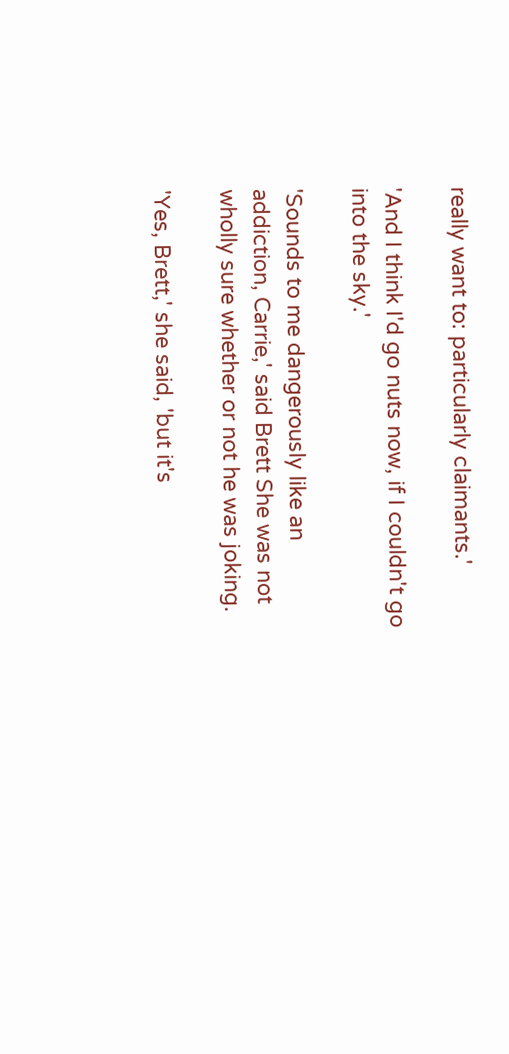really want to: particularly claimants.'

'And I think I'd go nuts now, if I couldn't go into the sky.'

'Sounds to me dangerously like an addiction, Carrie,' said Brett She was not wholly sure whether or not he was joking.

'Yes, Brett,' she said, 'but it's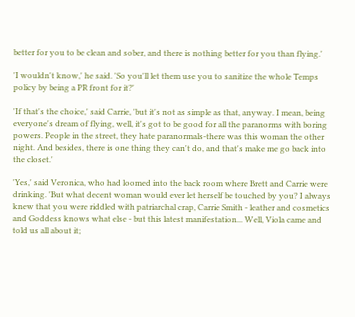better for you to be clean and sober, and there is nothing better for you than flying.'

'I wouldn't know,' he said. 'So you'll let them use you to sanitize the whole Temps policy by being a PR front for it?'

'If that's the choice,' said Carrie, 'but it's not as simple as that, anyway. I mean, being everyone's dream of flying, well, it's got to be good for all the paranorms with boring powers. People in the street, they hate paranormals-there was this woman the other night. And besides, there is one thing they can't do, and that's make me go back into the closet.'

'Yes,' said Veronica, who had loomed into the back room where Brett and Carrie were drinking. 'But what decent woman would ever let herself be touched by you? I always knew that you were riddled with patriarchal crap, Carrie Smith - leather and cosmetics and Goddess knows what else - but this latest manifestation... Well, Viola came and told us all about it;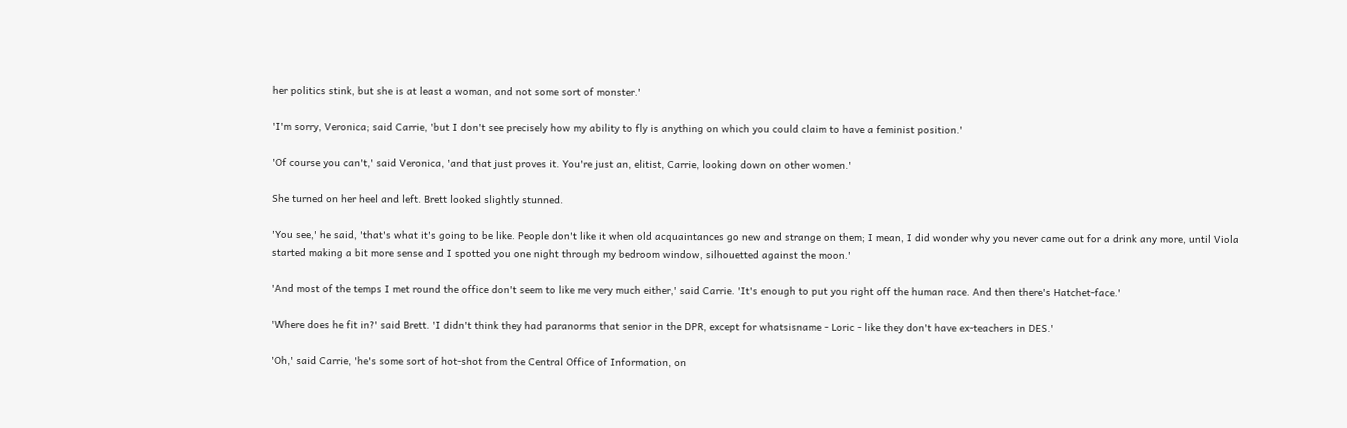her politics stink, but she is at least a woman, and not some sort of monster.'

'I'm sorry, Veronica; said Carrie, 'but I don't see precisely how my ability to fly is anything on which you could claim to have a feminist position.'

'Of course you can't,' said Veronica, 'and that just proves it. You're just an, elitist, Carrie, looking down on other women.'

She turned on her heel and left. Brett looked slightly stunned.

'You see,' he said, 'that's what it's going to be like. People don't like it when old acquaintances go new and strange on them; I mean, I did wonder why you never came out for a drink any more, until Viola started making a bit more sense and I spotted you one night through my bedroom window, silhouetted against the moon.'

'And most of the temps I met round the office don't seem to like me very much either,' said Carrie. 'It's enough to put you right off the human race. And then there's Hatchet-face.'

'Where does he fit in?' said Brett. 'I didn't think they had paranorms that senior in the DPR, except for whatsisname - Loric - like they don't have ex-teachers in DES.'

'Oh,' said Carrie, 'he's some sort of hot-shot from the Central Office of Information, on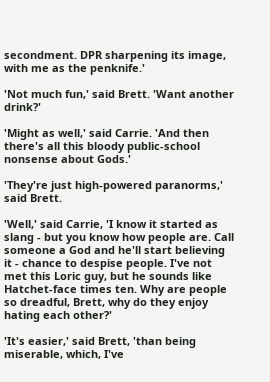secondment. DPR sharpening its image, with me as the penknife.'

'Not much fun,' said Brett. 'Want another drink?'

'Might as well,' said Carrie. 'And then there's all this bloody public-school nonsense about Gods.'

'They're just high-powered paranorms,' said Brett.

'Well,' said Carrie, 'I know it started as slang - but you know how people are. Call someone a God and he'll start believing it - chance to despise people. I've not met this Loric guy, but he sounds like Hatchet-face times ten. Why are people so dreadful, Brett, why do they enjoy hating each other?'

'It's easier,' said Brett, 'than being miserable, which, I've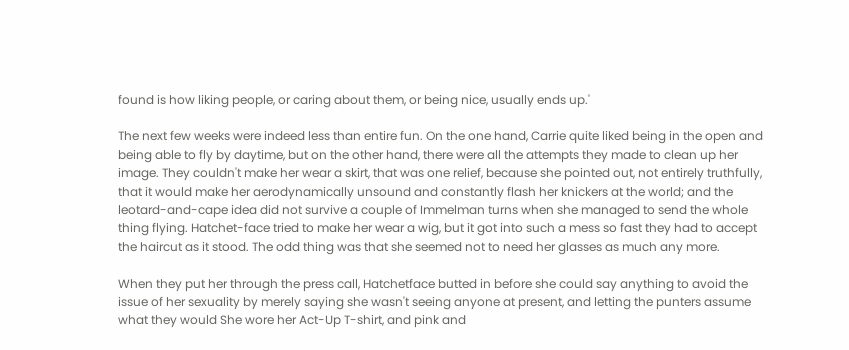found is how liking people, or caring about them, or being nice, usually ends up.'

The next few weeks were indeed less than entire fun. On the one hand, Carrie quite liked being in the open and being able to fly by daytime, but on the other hand, there were all the attempts they made to clean up her image. They couldn't make her wear a skirt, that was one relief, because she pointed out, not entirely truthfully, that it would make her aerodynamically unsound and constantly flash her knickers at the world; and the leotard-and-cape idea did not survive a couple of Immelman turns when she managed to send the whole thing flying. Hatchet-face tried to make her wear a wig, but it got into such a mess so fast they had to accept the haircut as it stood. The odd thing was that she seemed not to need her glasses as much any more.

When they put her through the press call, Hatchetface butted in before she could say anything to avoid the issue of her sexuality by merely saying she wasn't seeing anyone at present, and letting the punters assume what they would She wore her Act-Up T-shirt, and pink and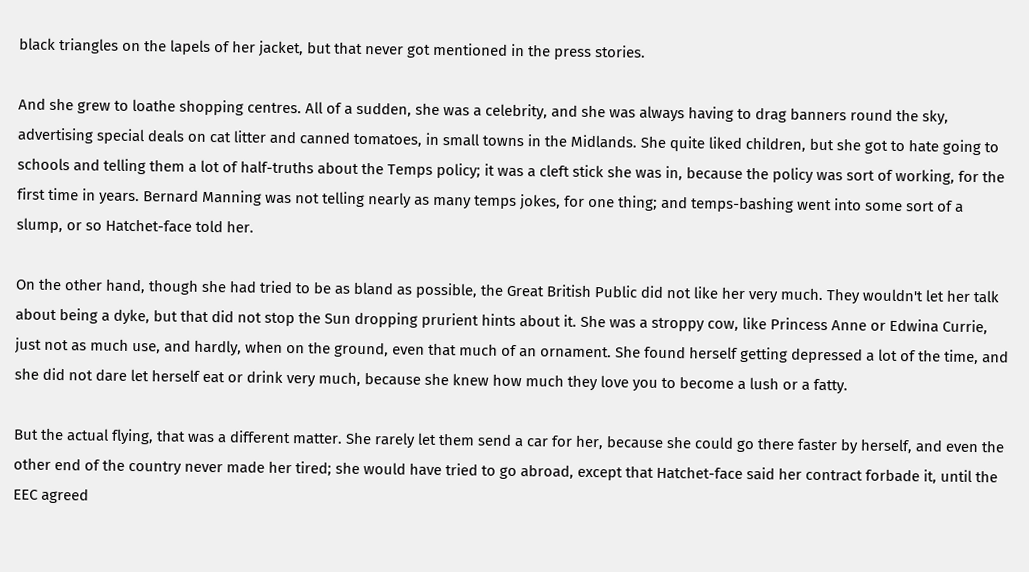black triangles on the lapels of her jacket, but that never got mentioned in the press stories.

And she grew to loathe shopping centres. All of a sudden, she was a celebrity, and she was always having to drag banners round the sky, advertising special deals on cat litter and canned tomatoes, in small towns in the Midlands. She quite liked children, but she got to hate going to schools and telling them a lot of half-truths about the Temps policy; it was a cleft stick she was in, because the policy was sort of working, for the first time in years. Bernard Manning was not telling nearly as many temps jokes, for one thing; and temps-bashing went into some sort of a slump, or so Hatchet-face told her.

On the other hand, though she had tried to be as bland as possible, the Great British Public did not like her very much. They wouldn't let her talk about being a dyke, but that did not stop the Sun dropping prurient hints about it. She was a stroppy cow, like Princess Anne or Edwina Currie, just not as much use, and hardly, when on the ground, even that much of an ornament. She found herself getting depressed a lot of the time, and she did not dare let herself eat or drink very much, because she knew how much they love you to become a lush or a fatty.

But the actual flying, that was a different matter. She rarely let them send a car for her, because she could go there faster by herself, and even the other end of the country never made her tired; she would have tried to go abroad, except that Hatchet-face said her contract forbade it, until the EEC agreed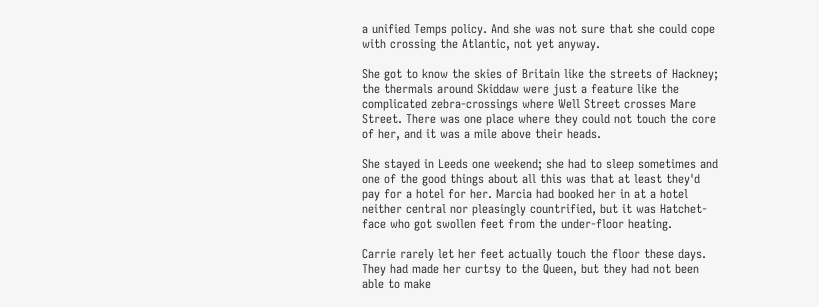a unified Temps policy. And she was not sure that she could cope with crossing the Atlantic, not yet anyway.

She got to know the skies of Britain like the streets of Hackney; the thermals around Skiddaw were just a feature like the complicated zebra-crossings where Well Street crosses Mare Street. There was one place where they could not touch the core of her, and it was a mile above their heads.

She stayed in Leeds one weekend; she had to sleep sometimes and one of the good things about all this was that at least they'd pay for a hotel for her. Marcia had booked her in at a hotel neither central nor pleasingly countrified, but it was Hatchet-face who got swollen feet from the under-floor heating.

Carrie rarely let her feet actually touch the floor these days. They had made her curtsy to the Queen, but they had not been able to make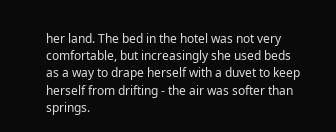her land. The bed in the hotel was not very comfortable, but increasingly she used beds as a way to drape herself with a duvet to keep herself from drifting - the air was softer than springs.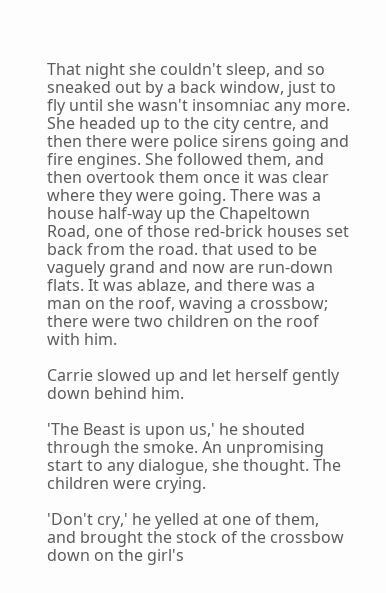That night she couldn't sleep, and so sneaked out by a back window, just to fly until she wasn't insomniac any more. She headed up to the city centre, and then there were police sirens going and fire engines. She followed them, and then overtook them once it was clear where they were going. There was a house half-way up the Chapeltown Road, one of those red-brick houses set back from the road. that used to be vaguely grand and now are run-down flats. It was ablaze, and there was a man on the roof, waving a crossbow; there were two children on the roof with him.

Carrie slowed up and let herself gently down behind him.

'The Beast is upon us,' he shouted through the smoke. An unpromising start to any dialogue, she thought. The children were crying.

'Don't cry,' he yelled at one of them, and brought the stock of the crossbow down on the girl's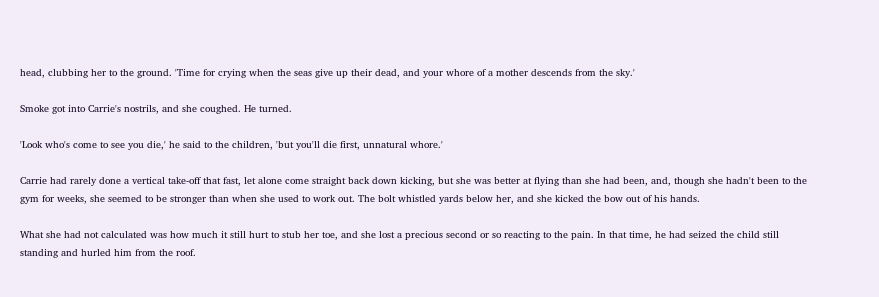head, clubbing her to the ground. 'Time for crying when the seas give up their dead, and your whore of a mother descends from the sky.'

Smoke got into Carrie's nostrils, and she coughed. He turned.

'Look who's come to see you die,' he said to the children, 'but you'll die first, unnatural whore.'

Carrie had rarely done a vertical take-off that fast, let alone come straight back down kicking, but she was better at flying than she had been, and, though she hadn't been to the gym for weeks, she seemed to be stronger than when she used to work out. The bolt whistled yards below her, and she kicked the bow out of his hands.

What she had not calculated was how much it still hurt to stub her toe, and she lost a precious second or so reacting to the pain. In that time, he had seized the child still standing and hurled him from the roof.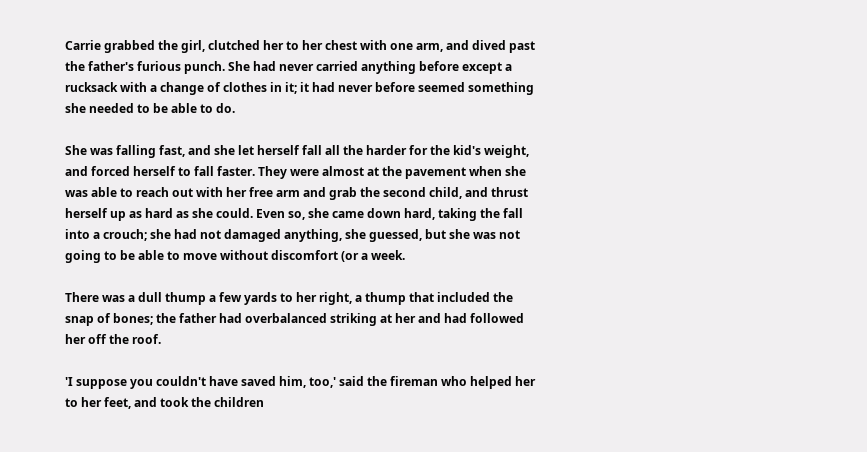Carrie grabbed the girl, clutched her to her chest with one arm, and dived past the father's furious punch. She had never carried anything before except a rucksack with a change of clothes in it; it had never before seemed something she needed to be able to do.

She was falling fast, and she let herself fall all the harder for the kid's weight, and forced herself to fall faster. They were almost at the pavement when she was able to reach out with her free arm and grab the second child, and thrust herself up as hard as she could. Even so, she came down hard, taking the fall into a crouch; she had not damaged anything, she guessed, but she was not going to be able to move without discomfort (or a week.

There was a dull thump a few yards to her right, a thump that included the snap of bones; the father had overbalanced striking at her and had followed her off the roof.

'I suppose you couldn't have saved him, too,' said the fireman who helped her to her feet, and took the children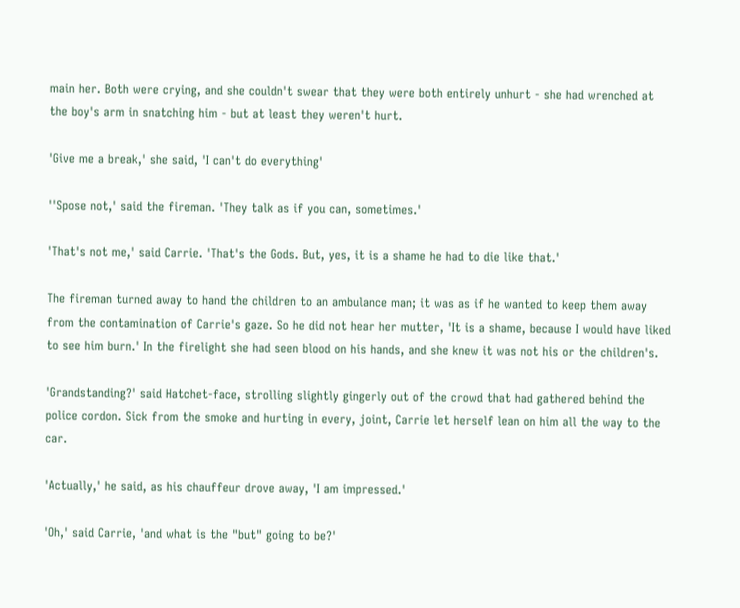main her. Both were crying, and she couldn't swear that they were both entirely unhurt - she had wrenched at the boy's arm in snatching him - but at least they weren't hurt.

'Give me a break,' she said, 'I can't do everything'

''Spose not,' said the fireman. 'They talk as if you can, sometimes.'

'That's not me,' said Carrie. 'That's the Gods. But, yes, it is a shame he had to die like that.'

The fireman turned away to hand the children to an ambulance man; it was as if he wanted to keep them away from the contamination of Carrie's gaze. So he did not hear her mutter, 'It is a shame, because I would have liked to see him burn.' In the firelight she had seen blood on his hands, and she knew it was not his or the children's.

'Grandstanding?' said Hatchet-face, strolling slightly gingerly out of the crowd that had gathered behind the police cordon. Sick from the smoke and hurting in every, joint, Carrie let herself lean on him all the way to the car.

'Actually,' he said, as his chauffeur drove away, 'I am impressed.'

'Oh,' said Carrie, 'and what is the "but" going to be?'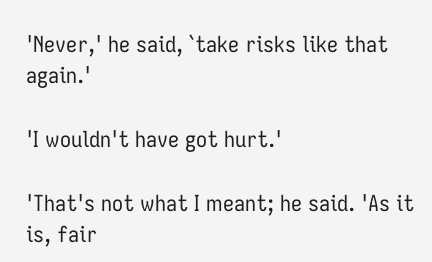'Never,' he said, `take risks like that again.'

'I wouldn't have got hurt.'

'That's not what I meant; he said. 'As it is, fair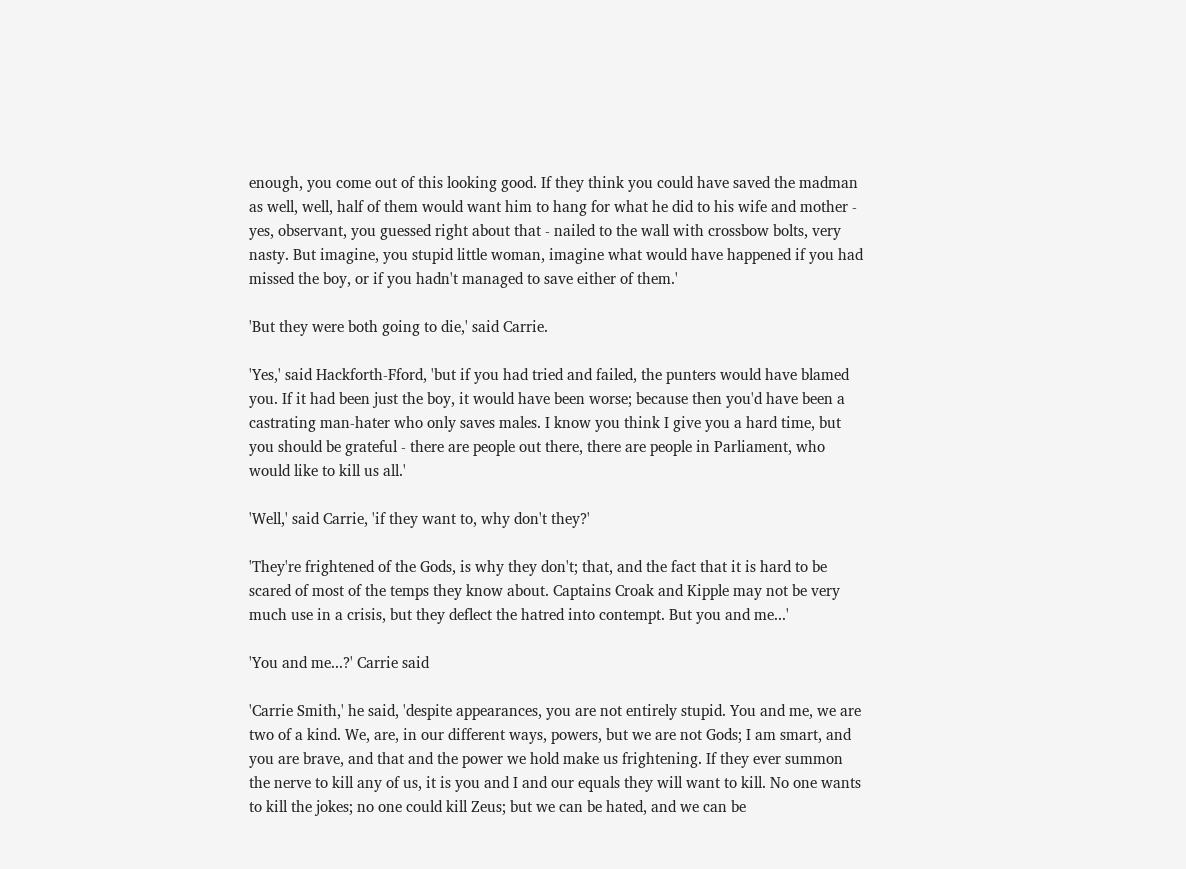enough, you come out of this looking good. If they think you could have saved the madman as well, well, half of them would want him to hang for what he did to his wife and mother - yes, observant, you guessed right about that - nailed to the wall with crossbow bolts, very nasty. But imagine, you stupid little woman, imagine what would have happened if you had missed the boy, or if you hadn't managed to save either of them.'

'But they were both going to die,' said Carrie.

'Yes,' said Hackforth-Fford, 'but if you had tried and failed, the punters would have blamed you. If it had been just the boy, it would have been worse; because then you'd have been a castrating man-hater who only saves males. I know you think I give you a hard time, but you should be grateful - there are people out there, there are people in Parliament, who would like to kill us all.'

'Well,' said Carrie, 'if they want to, why don't they?'

'They're frightened of the Gods, is why they don't; that, and the fact that it is hard to be scared of most of the temps they know about. Captains Croak and Kipple may not be very much use in a crisis, but they deflect the hatred into contempt. But you and me...'

'You and me...?' Carrie said

'Carrie Smith,' he said, 'despite appearances, you are not entirely stupid. You and me, we are two of a kind. We, are, in our different ways, powers, but we are not Gods; I am smart, and you are brave, and that and the power we hold make us frightening. If they ever summon the nerve to kill any of us, it is you and I and our equals they will want to kill. No one wants to kill the jokes; no one could kill Zeus; but we can be hated, and we can be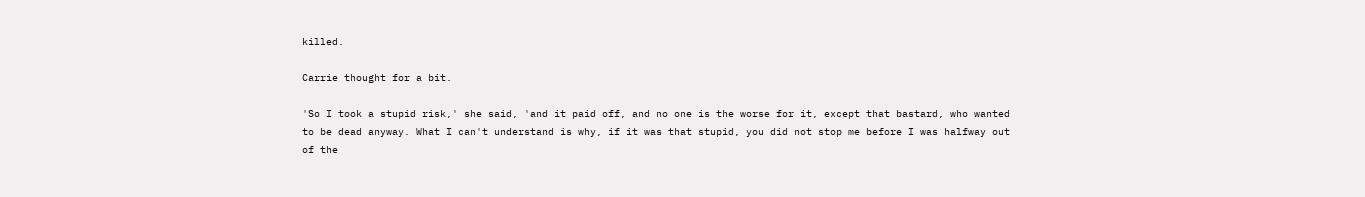killed.

Carrie thought for a bit.

'So I took a stupid risk,' she said, 'and it paid off, and no one is the worse for it, except that bastard, who wanted to be dead anyway. What I can't understand is why, if it was that stupid, you did not stop me before I was halfway out of the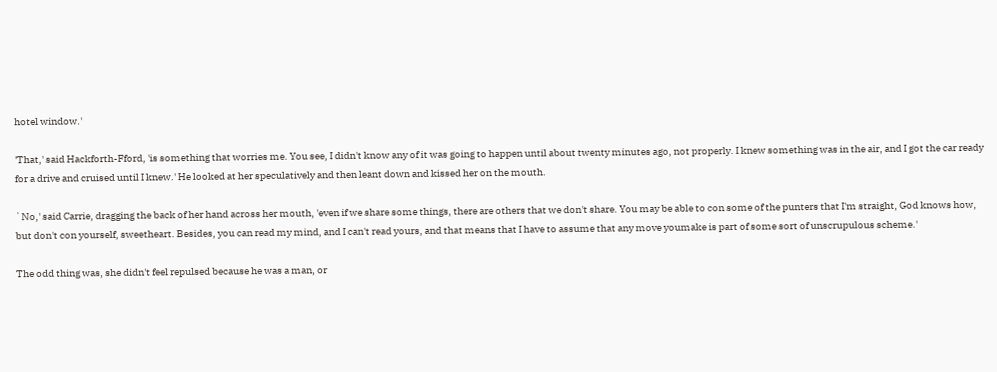hotel window.'

'That,' said Hackforth-Fford, 'is something that worries me. You see, I didn't know any of it was going to happen until about twenty minutes ago, not properly. I knew something was in the air, and I got the car ready for a drive and cruised until I knew.' He looked at her speculatively and then leant down and kissed her on the mouth.

`No,' said Carrie, dragging the back of her hand across her mouth, 'even if we share some things, there are others that we don't share. You may be able to con some of the punters that I'm straight, God knows how, but don't con yourself, sweetheart. Besides, you can read my mind, and I can't read yours, and that means that I have to assume that any move youmake is part of some sort of unscrupulous scheme.'

The odd thing was, she didn't feel repulsed because he was a man, or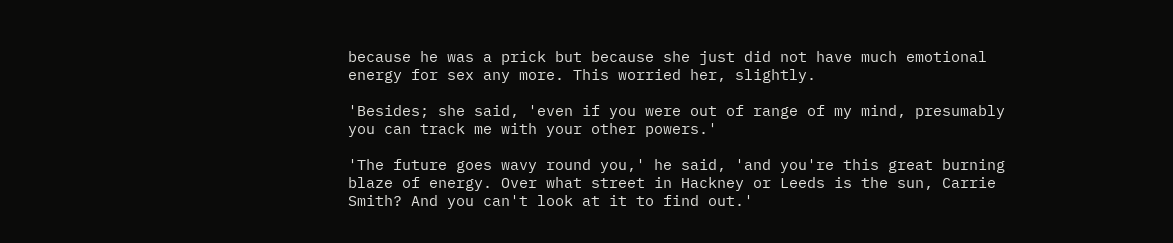because he was a prick but because she just did not have much emotional energy for sex any more. This worried her, slightly.

'Besides; she said, 'even if you were out of range of my mind, presumably you can track me with your other powers.'

'The future goes wavy round you,' he said, 'and you're this great burning blaze of energy. Over what street in Hackney or Leeds is the sun, Carrie Smith? And you can't look at it to find out.'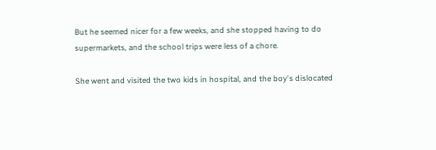But he seemed nicer for a few weeks, and she stopped having to do supermarkets, and the school trips were less of a chore.

She went and visited the two kids in hospital, and the boy's dislocated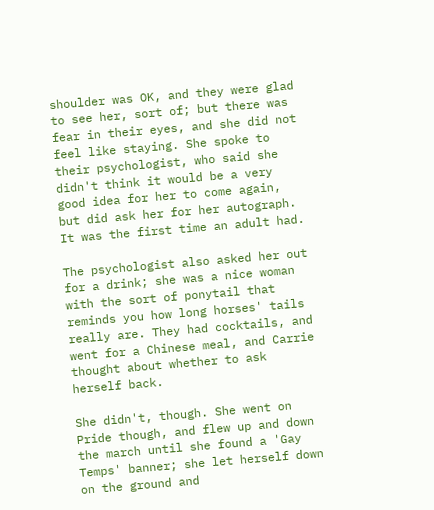shoulder was OK, and they were glad to see her, sort of; but there was fear in their eyes, and she did not feel like staying. She spoke to their psychologist, who said she didn't think it would be a very good idea for her to come again, but did ask her for her autograph. It was the first time an adult had.

The psychologist also asked her out for a drink; she was a nice woman with the sort of ponytail that reminds you how long horses' tails really are. They had cocktails, and went for a Chinese meal, and Carrie thought about whether to ask herself back.

She didn't, though. She went on Pride though, and flew up and down the march until she found a 'Gay Temps' banner; she let herself down on the ground and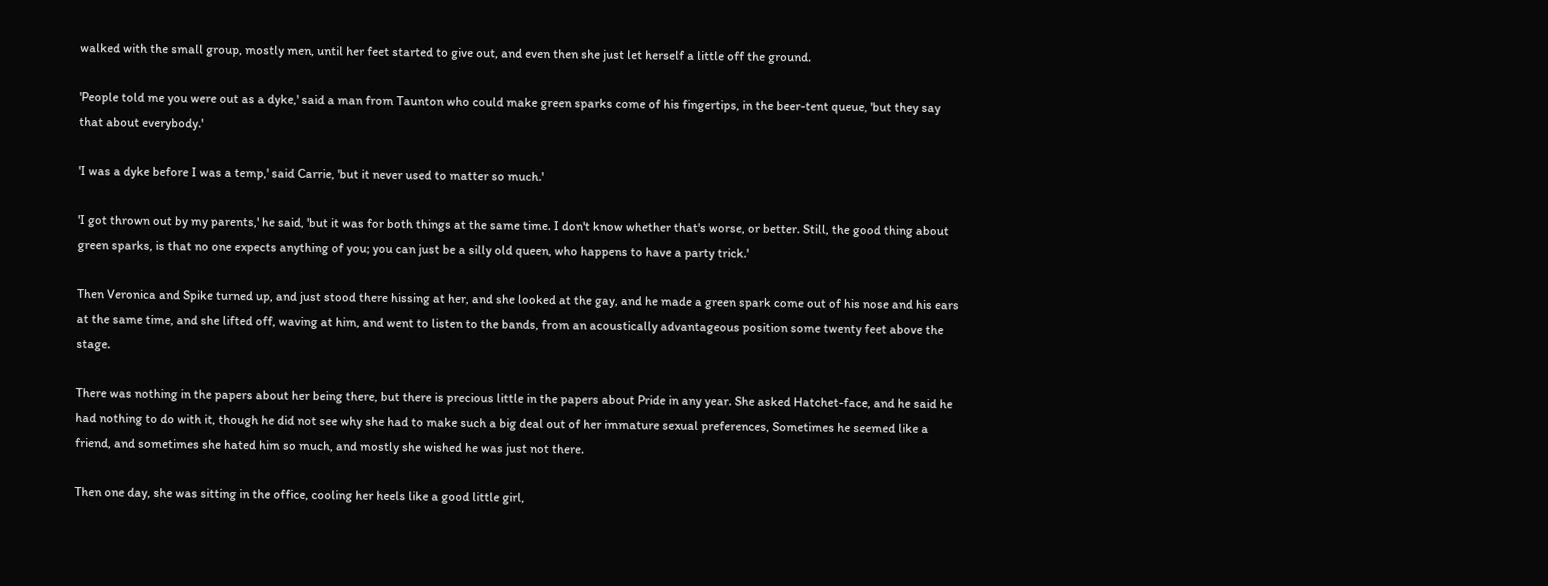walked with the small group, mostly men, until her feet started to give out, and even then she just let herself a little off the ground.

'People told me you were out as a dyke,' said a man from Taunton who could make green sparks come of his fingertips, in the beer-tent queue, 'but they say that about everybody.'

'I was a dyke before I was a temp,' said Carrie, 'but it never used to matter so much.'

'I got thrown out by my parents,' he said, 'but it was for both things at the same time. I don't know whether that's worse, or better. Still, the good thing about green sparks, is that no one expects anything of you; you can just be a silly old queen, who happens to have a party trick.'

Then Veronica and Spike turned up, and just stood there hissing at her, and she looked at the gay, and he made a green spark come out of his nose and his ears at the same time, and she lifted off, waving at him, and went to listen to the bands, from an acoustically advantageous position some twenty feet above the stage.

There was nothing in the papers about her being there, but there is precious little in the papers about Pride in any year. She asked Hatchet-face, and he said he had nothing to do with it, though he did not see why she had to make such a big deal out of her immature sexual preferences, Sometimes he seemed like a friend, and sometimes she hated him so much, and mostly she wished he was just not there.

Then one day, she was sitting in the office, cooling her heels like a good little girl,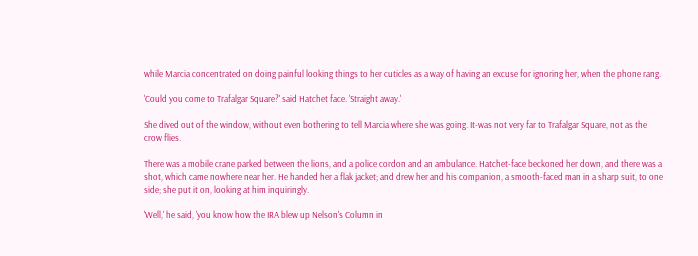while Marcia concentrated on doing painful looking things to her cuticles as a way of having an excuse for ignoring her, when the phone rang.

'Could you come to Trafalgar Square?' said Hatchet face. 'Straight away.'

She dived out of the window, without even bothering to tell Marcia where she was going. It-was not very far to Trafalgar Square, not as the crow flies.

There was a mobile crane parked between the lions, and a police cordon and an ambulance. Hatchet-face beckoned her down, and there was a shot, which came nowhere near her. He handed her a flak jacket; and drew her and his companion, a smooth-faced man in a sharp suit, to one side; she put it on, looking at him inquiringly.

'Well,' he said, 'you know how the IRA blew up Nelson's Column in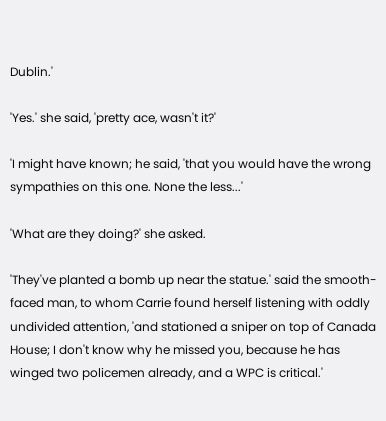Dublin.'

'Yes.' she said, 'pretty ace, wasn't it?'

'I might have known; he said, 'that you would have the wrong sympathies on this one. None the less...'

'What are they doing?' she asked.

'They've planted a bomb up near the statue.' said the smooth-faced man, to whom Carrie found herself listening with oddly undivided attention, 'and stationed a sniper on top of Canada House; I don't know why he missed you, because he has winged two policemen already, and a WPC is critical.'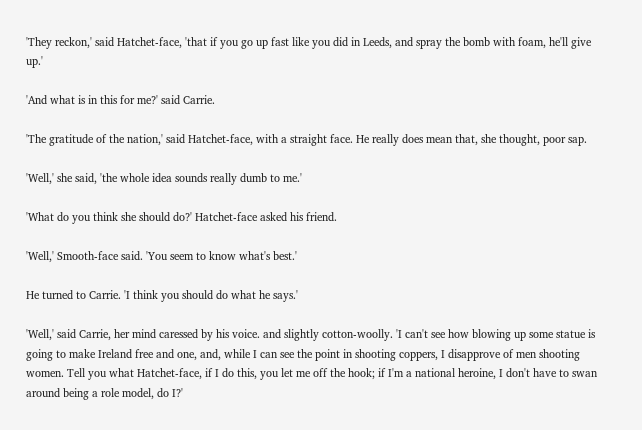'They reckon,' said Hatchet-face, 'that if you go up fast like you did in Leeds, and spray the bomb with foam, he'll give up.'

'And what is in this for me?' said Carrie.

'The gratitude of the nation,' said Hatchet-face, with a straight face. He really does mean that, she thought, poor sap.

'Well,' she said, 'the whole idea sounds really dumb to me.'

'What do you think she should do?' Hatchet-face asked his friend.

'Well,' Smooth-face said. 'You seem to know what's best.'

He turned to Carrie. 'I think you should do what he says.'

'Well,' said Carrie, her mind caressed by his voice. and slightly cotton-woolly. 'I can't see how blowing up some statue is going to make Ireland free and one, and, while I can see the point in shooting coppers, I disapprove of men shooting women. Tell you what Hatchet-face, if I do this, you let me off the hook; if I'm a national heroine, I don't have to swan around being a role model, do I?'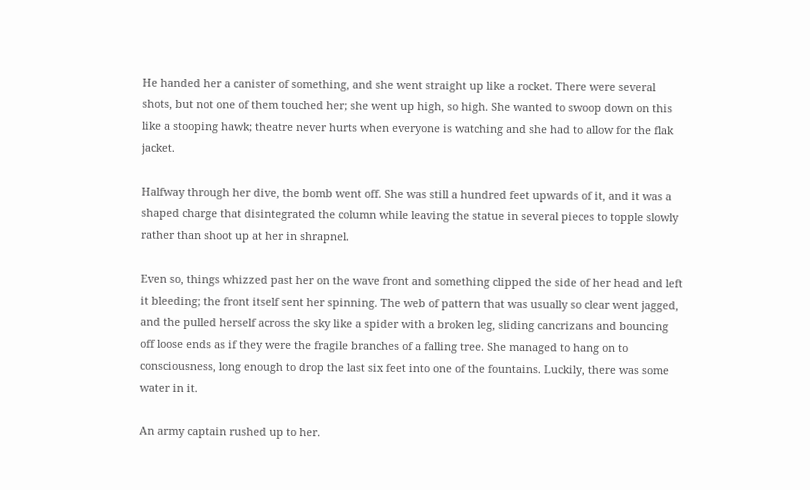He handed her a canister of something, and she went straight up like a rocket. There were several shots, but not one of them touched her; she went up high, so high. She wanted to swoop down on this like a stooping hawk; theatre never hurts when everyone is watching and she had to allow for the flak jacket.

Halfway through her dive, the bomb went off. She was still a hundred feet upwards of it, and it was a shaped charge that disintegrated the column while leaving the statue in several pieces to topple slowly rather than shoot up at her in shrapnel.

Even so, things whizzed past her on the wave front and something clipped the side of her head and left it bleeding; the front itself sent her spinning. The web of pattern that was usually so clear went jagged, and the pulled herself across the sky like a spider with a broken leg, sliding cancrizans and bouncing off loose ends as if they were the fragile branches of a falling tree. She managed to hang on to consciousness, long enough to drop the last six feet into one of the fountains. Luckily, there was some water in it.

An army captain rushed up to her.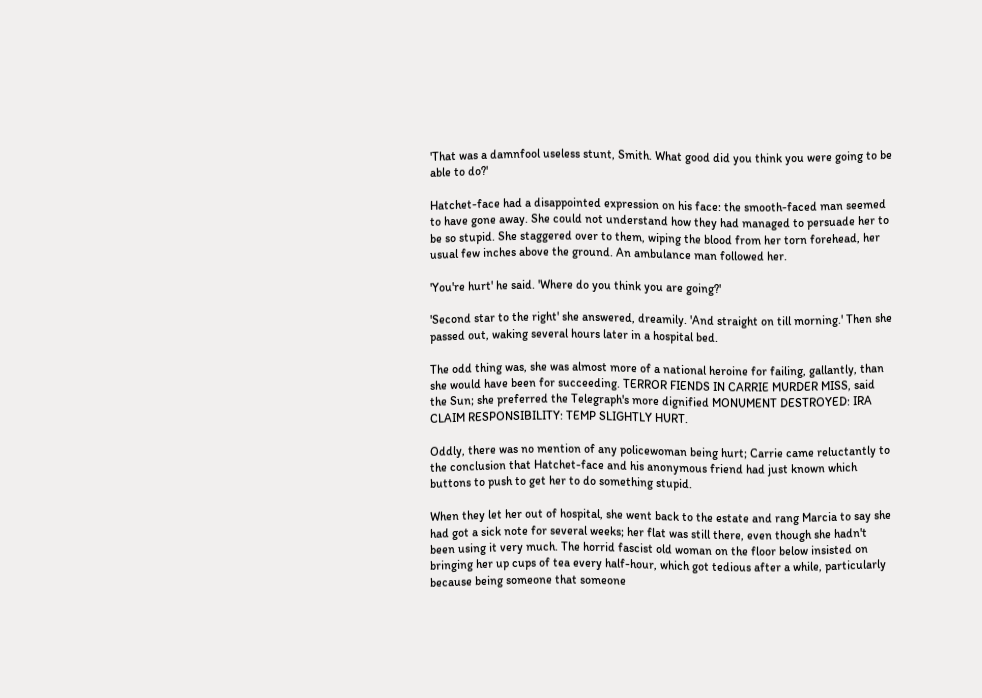'That was a damnfool useless stunt, Smith. What good did you think you were going to be able to do?'

Hatchet-face had a disappointed expression on his face: the smooth-faced man seemed to have gone away. She could not understand how they had managed to persuade her to be so stupid. She staggered over to them, wiping the blood from her torn forehead, her usual few inches above the ground. An ambulance man followed her.

'You're hurt' he said. 'Where do you think you are going?'

'Second star to the right' she answered, dreamily. 'And straight on till morning.' Then she passed out, waking several hours later in a hospital bed.

The odd thing was, she was almost more of a national heroine for failing, gallantly, than she would have been for succeeding. TERROR FIENDS IN CARRIE MURDER MISS, said the Sun; she preferred the Telegraph's more dignified MONUMENT DESTROYED: IRA CLAIM RESPONSIBILITY: TEMP SLIGHTLY HURT.

Oddly, there was no mention of any policewoman being hurt; Carrie came reluctantly to the conclusion that Hatchet-face and his anonymous friend had just known which buttons to push to get her to do something stupid.

When they let her out of hospital, she went back to the estate and rang Marcia to say she had got a sick note for several weeks; her flat was still there, even though she hadn't been using it very much. The horrid fascist old woman on the floor below insisted on bringing her up cups of tea every half-hour, which got tedious after a while, particularly because being someone that someone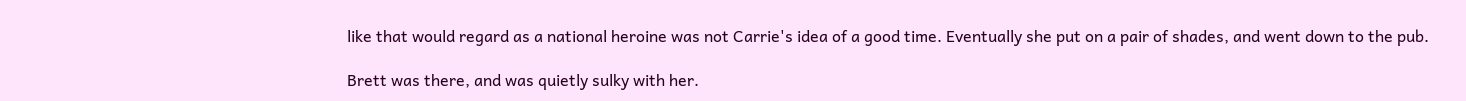like that would regard as a national heroine was not Carrie's idea of a good time. Eventually she put on a pair of shades, and went down to the pub.

Brett was there, and was quietly sulky with her.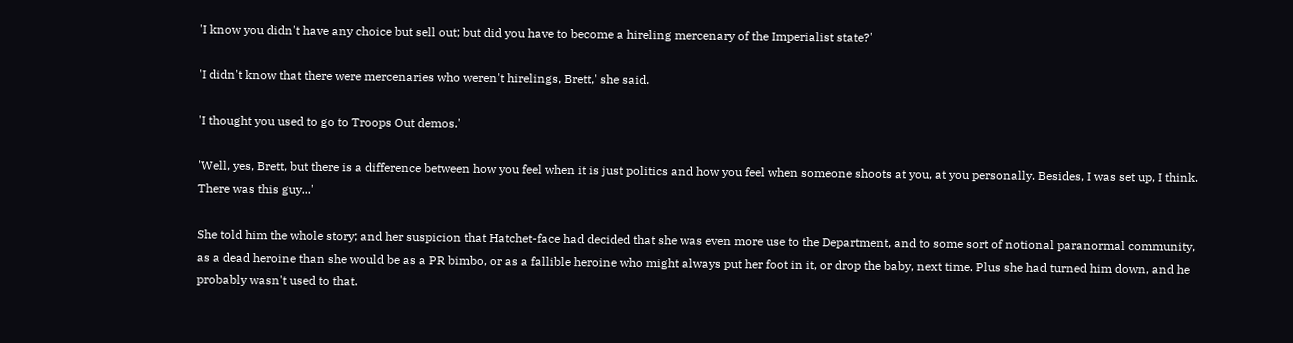'I know you didn't have any choice but sell out; but did you have to become a hireling mercenary of the Imperialist state?'

'I didn't know that there were mercenaries who weren't hirelings, Brett,' she said.

'I thought you used to go to Troops Out demos.'

'Well, yes, Brett, but there is a difference between how you feel when it is just politics and how you feel when someone shoots at you, at you personally. Besides, I was set up, I think. There was this guy...'

She told him the whole story; and her suspicion that Hatchet-face had decided that she was even more use to the Department, and to some sort of notional paranormal community, as a dead heroine than she would be as a PR bimbo, or as a fallible heroine who might always put her foot in it, or drop the baby, next time. Plus she had turned him down, and he probably wasn't used to that.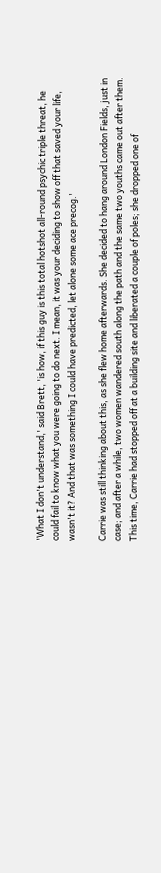'What I don't understand,' said Brett, 'is how, if this guy is this total hotshot all-round psychic triple threat, he could fail to know what you were going to do next. I mean, it was your deciding to show off that saved your life, wasn't it? And that was something I could have predicted, let alone some ace precog.'

Carrie was still thinking about this, as she flew home afterwards. She decided to hang around London Fields, just in case; and after a while, two women wandered south along the path and the same two youths came out after them. This time, Carrie had stopped off at a building site and liberated a couple of poles; she dropped one of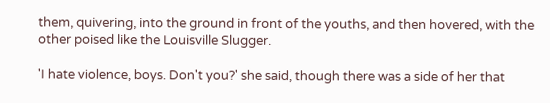them, quivering, into the ground in front of the youths, and then hovered, with the other poised like the Louisville Slugger.

'I hate violence, boys. Don't you?' she said, though there was a side of her that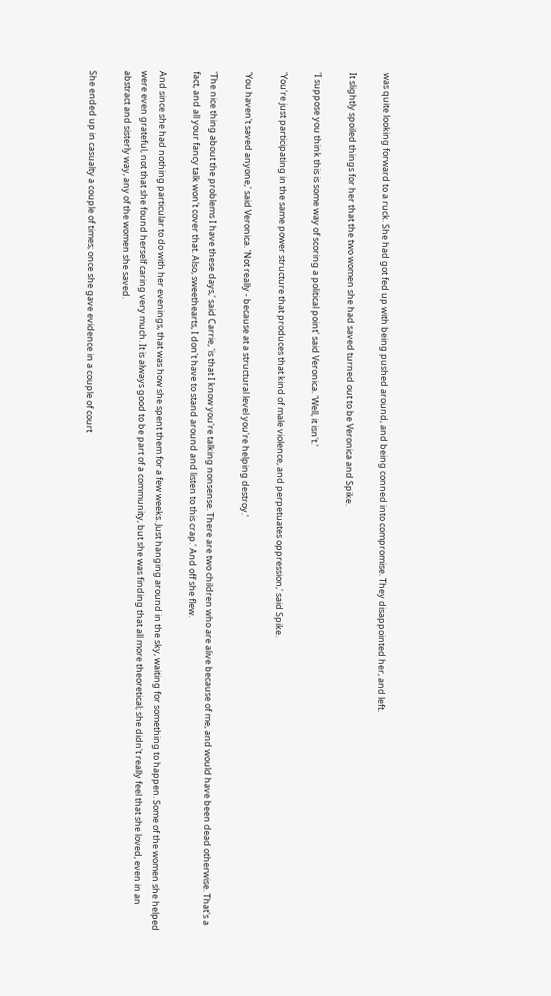was quite looking forward to a ruck. She had got fed up with being pushed around, and being conned into compromise. They disappointed her, and left.

It slightly spoiled things for her that the two women she had saved turned out to be Veronica and Spike.

'I suppose you think this is some way of scoring a political point' said Veronica. 'Well, it isn't.'

'You're just participating in the same power structure that produces that kind of male violence, and perpetuates oppression,' said Spike.

'You haven't saved anyone,' said Veronica. 'Not really - because at a structural level you're helping destroy.'

'The nice thing about the problems I have these days,' said Carrie, 'is that I know you're talking nonsense. There are two children who are alive because of me, and would have been dead otherwise. That's a fact, and all your fancy talk won't cover that. Also, sweethearts, I don't have to stand around and listen to this crap.' And off she flew.

And since she had nothing particular to do with her evenings, that was how she spent them for a few weeks. Just hanging around in the sky, waiting for something to happen. Some of the women she helped were even grateful, not that she found herself caring very much. It is always good to be part of a community, but she was finding that all more theoretical; she didn't really feel that she loved, even in an abstract and sisterly way, any of the women she saved.

She ended up in casualty a couple of times; once she gave evidence in a couple of court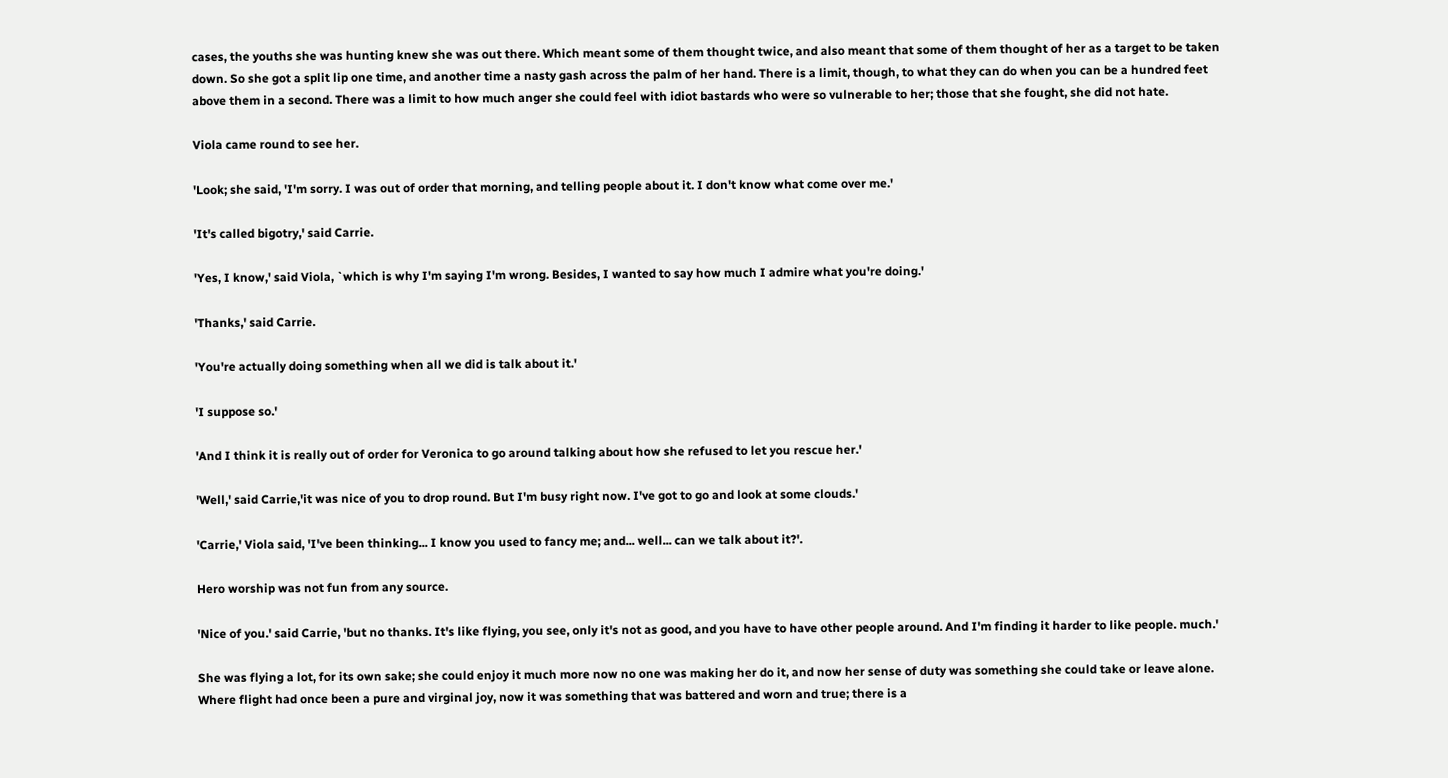cases, the youths she was hunting knew she was out there. Which meant some of them thought twice, and also meant that some of them thought of her as a target to be taken down. So she got a split lip one time, and another time a nasty gash across the palm of her hand. There is a limit, though, to what they can do when you can be a hundred feet above them in a second. There was a limit to how much anger she could feel with idiot bastards who were so vulnerable to her; those that she fought, she did not hate.

Viola came round to see her.

'Look; she said, 'I'm sorry. I was out of order that morning, and telling people about it. I don't know what come over me.'

'It's called bigotry,' said Carrie.

'Yes, I know,' said Viola, `which is why I'm saying I'm wrong. Besides, I wanted to say how much I admire what you're doing.'

'Thanks,' said Carrie.

'You're actually doing something when all we did is talk about it.'

'I suppose so.'

'And I think it is really out of order for Veronica to go around talking about how she refused to let you rescue her.'

'Well,' said Carrie,'it was nice of you to drop round. But I'm busy right now. I've got to go and look at some clouds.'

'Carrie,' Viola said, 'I've been thinking... I know you used to fancy me; and... well... can we talk about it?'.

Hero worship was not fun from any source.

'Nice of you.' said Carrie, 'but no thanks. It's like flying, you see, only it's not as good, and you have to have other people around. And I'm finding it harder to like people. much.'

She was flying a lot, for its own sake; she could enjoy it much more now no one was making her do it, and now her sense of duty was something she could take or leave alone. Where flight had once been a pure and virginal joy, now it was something that was battered and worn and true; there is a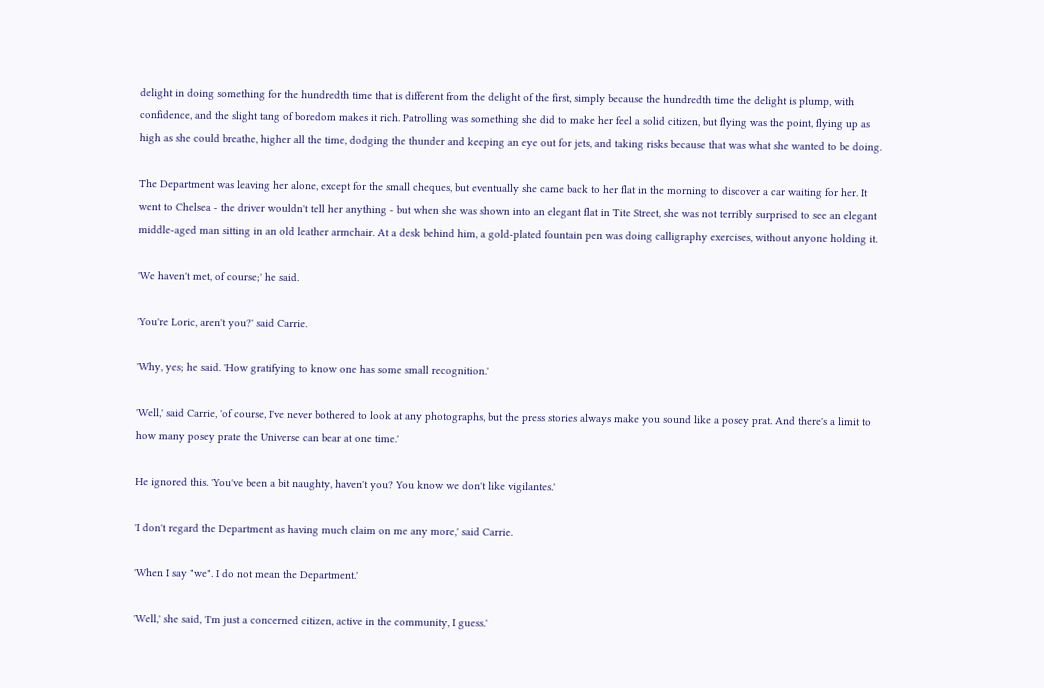delight in doing something for the hundredth time that is different from the delight of the first, simply because the hundredth time the delight is plump, with confidence, and the slight tang of boredom makes it rich. Patrolling was something she did to make her feel a solid citizen, but flying was the point, flying up as high as she could breathe, higher all the time, dodging the thunder and keeping an eye out for jets, and taking risks because that was what she wanted to be doing.

The Department was leaving her alone, except for the small cheques, but eventually she came back to her flat in the morning to discover a car waiting for her. It went to Chelsea - the driver wouldn't tell her anything - but when she was shown into an elegant flat in Tite Street, she was not terribly surprised to see an elegant middle-aged man sitting in an old leather armchair. At a desk behind him, a gold-plated fountain pen was doing calligraphy exercises, without anyone holding it.

'We haven't met, of course;' he said.

'You're Loric, aren't you?' said Carrie.

'Why, yes; he said. 'How gratifying to know one has some small recognition.'

'Well,' said Carrie, 'of course, I've never bothered to look at any photographs, but the press stories always make you sound like a posey prat. And there's a limit to how many posey prate the Universe can bear at one time.'

He ignored this. 'You've been a bit naughty, haven't you? You know we don't like vigilantes.'

'I don't regard the Department as having much claim on me any more,' said Carrie.

'When I say "we". I do not mean the Department.'

'Well,' she said, 'I'm just a concerned citizen, active in the community, I guess.'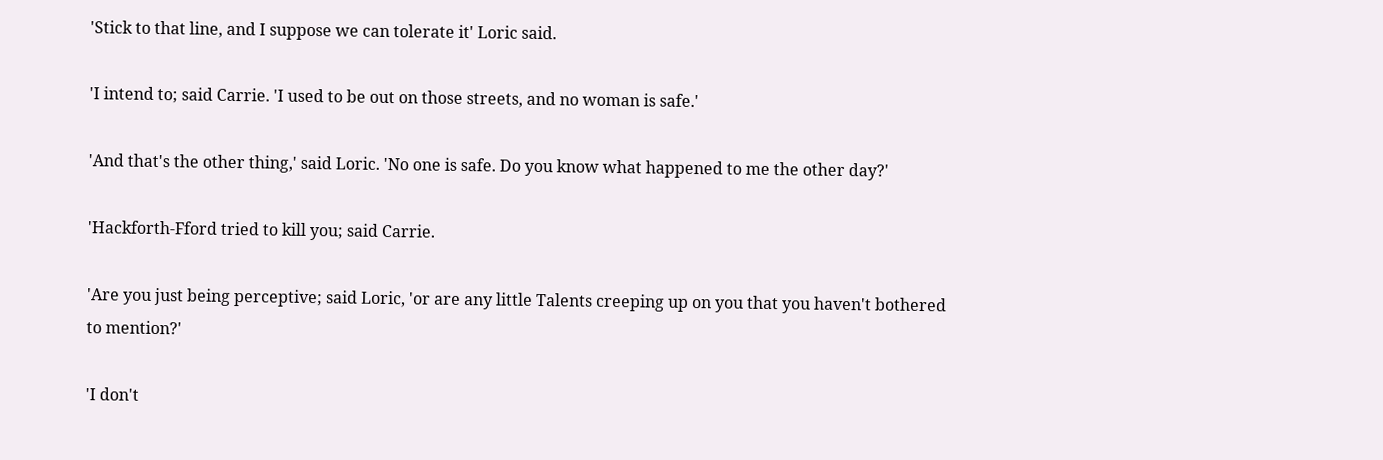'Stick to that line, and I suppose we can tolerate it' Loric said.

'I intend to; said Carrie. 'I used to be out on those streets, and no woman is safe.'

'And that's the other thing,' said Loric. 'No one is safe. Do you know what happened to me the other day?'

'Hackforth-Fford tried to kill you; said Carrie.

'Are you just being perceptive; said Loric, 'or are any little Talents creeping up on you that you haven't bothered to mention?'

'I don't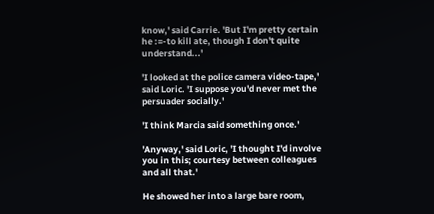know,' said Carrie. 'But I'm pretty certain he :=-to kill ate, though I don't quite understand...'

'I looked at the police camera video-tape,' said Loric. 'I suppose you'd never met the persuader socially.'

'I think Marcia said something once.'

'Anyway,' said Loric, 'I thought I'd involve you in this; courtesy between colleagues and all that.'

He showed her into a large bare room,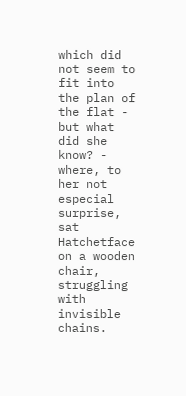which did not seem to fit into the plan of the flat - but what did she know? - where, to her not especial surprise, sat Hatchetface on a wooden chair, struggling with invisible chains.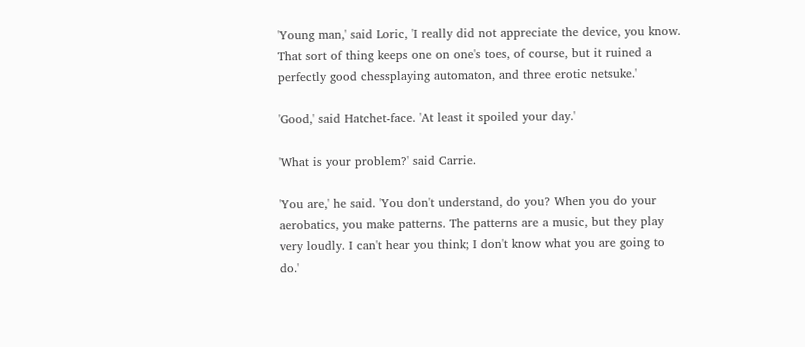'Young man,' said Loric, 'I really did not appreciate the device, you know. That sort of thing keeps one on one's toes, of course, but it ruined a perfectly good chessplaying automaton, and three erotic netsuke.'

'Good,' said Hatchet-face. 'At least it spoiled your day.'

'What is your problem?' said Carrie.

'You are,' he said. 'You don't understand, do you? When you do your aerobatics, you make patterns. The patterns are a music, but they play very loudly. I can't hear you think; I don't know what you are going to do.'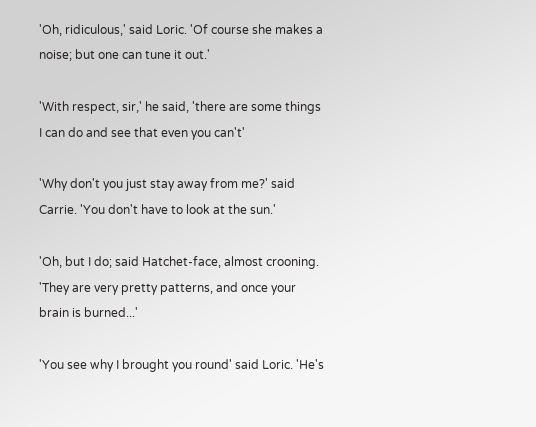'Oh, ridiculous,' said Loric. 'Of course she makes a noise; but one can tune it out.'

'With respect, sir,' he said, 'there are some things I can do and see that even you can't'

'Why don't you just stay away from me?' said Carrie. 'You don't have to look at the sun.'

'Oh, but I do; said Hatchet-face, almost crooning. 'They are very pretty patterns, and once your brain is burned...'

'You see why I brought you round' said Loric. 'He's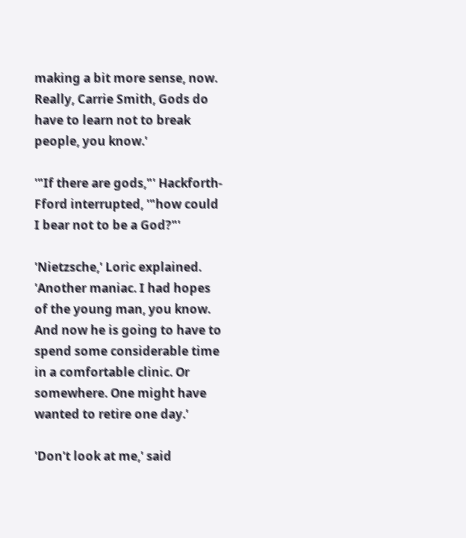making a bit more sense, now. Really, Carrie Smith, Gods do have to learn not to break people, you know.'

'"If there are gods,"' Hackforth-Fford interrupted, '"how could I bear not to be a God?"'

'Nietzsche,' Loric explained. 'Another maniac. I had hopes of the young man, you know. And now he is going to have to spend some considerable time in a comfortable clinic. Or somewhere. One might have wanted to retire one day.'

'Don't look at me,' said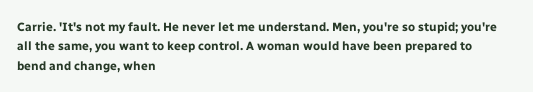Carrie. 'It's not my fault. He never let me understand. Men, you're so stupid; you're all the same, you want to keep control. A woman would have been prepared to bend and change, when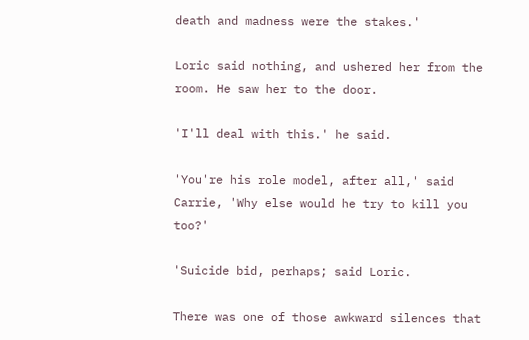death and madness were the stakes.'

Loric said nothing, and ushered her from the room. He saw her to the door.

'I'll deal with this.' he said.

'You're his role model, after all,' said Carrie, 'Why else would he try to kill you too?'

'Suicide bid, perhaps; said Loric.

There was one of those awkward silences that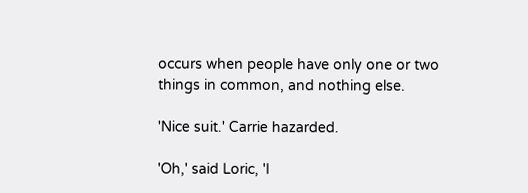occurs when people have only one or two things in common, and nothing else.

'Nice suit.' Carrie hazarded.

'Oh,' said Loric, 'I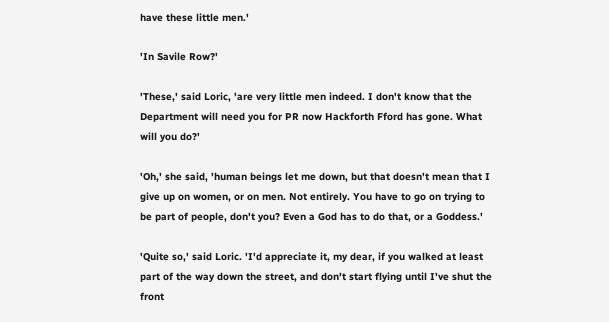have these little men.'

'In Savile Row?'

'These,' said Loric, 'are very little men indeed. I don't know that the Department will need you for PR now Hackforth Fford has gone. What will you do?'

'Oh,' she said, 'human beings let me down, but that doesn't mean that I give up on women, or on men. Not entirely. You have to go on trying to be part of people, don't you? Even a God has to do that, or a Goddess.'

'Quite so,' said Loric. 'I'd appreciate it, my dear, if you walked at least part of the way down the street, and don't start flying until I've shut the front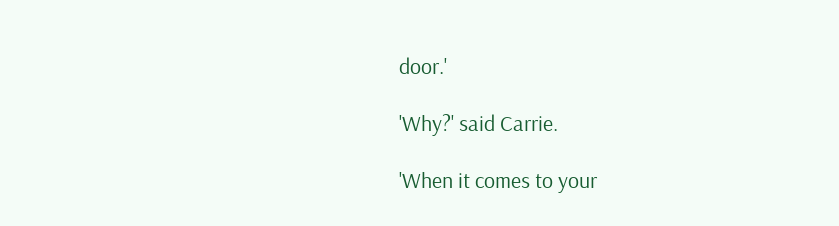door.'

'Why?' said Carrie.

'When it comes to your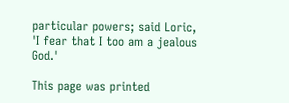particular powers; said Loric, 'I fear that I too am a jealous God.'

This page was printed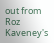out from Roz Kaveney's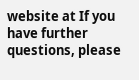website at If you have further questions, please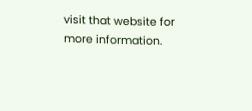visit that website for more information.